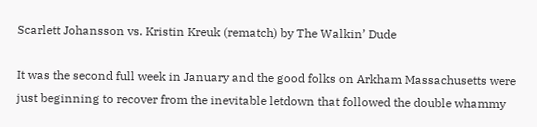Scarlett Johansson vs. Kristin Kreuk (rematch) by The Walkin’ Dude

It was the second full week in January and the good folks on Arkham Massachusetts were just beginning to recover from the inevitable letdown that followed the double whammy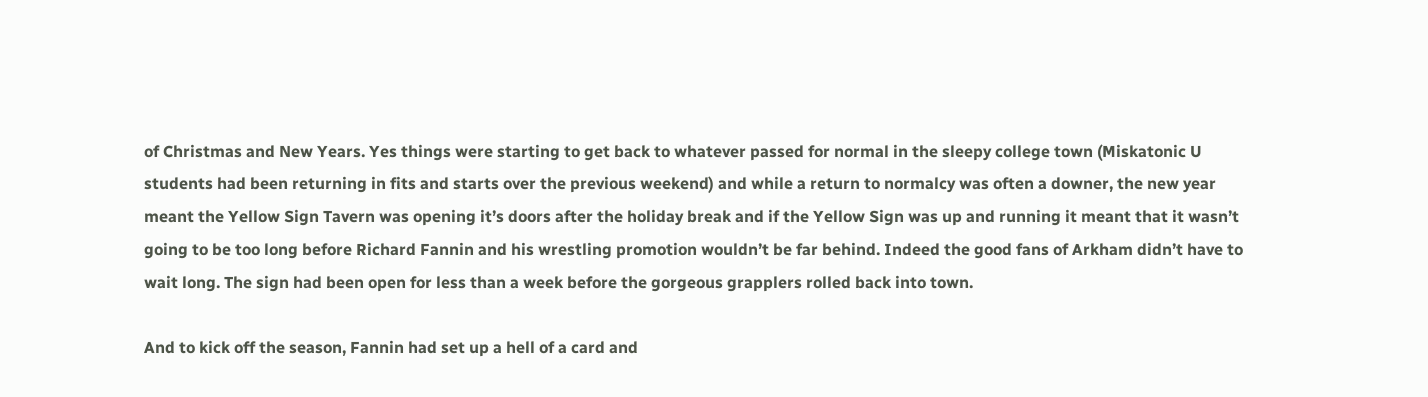of Christmas and New Years. Yes things were starting to get back to whatever passed for normal in the sleepy college town (Miskatonic U students had been returning in fits and starts over the previous weekend) and while a return to normalcy was often a downer, the new year meant the Yellow Sign Tavern was opening it’s doors after the holiday break and if the Yellow Sign was up and running it meant that it wasn’t going to be too long before Richard Fannin and his wrestling promotion wouldn’t be far behind. Indeed the good fans of Arkham didn’t have to wait long. The sign had been open for less than a week before the gorgeous grapplers rolled back into town.

And to kick off the season, Fannin had set up a hell of a card and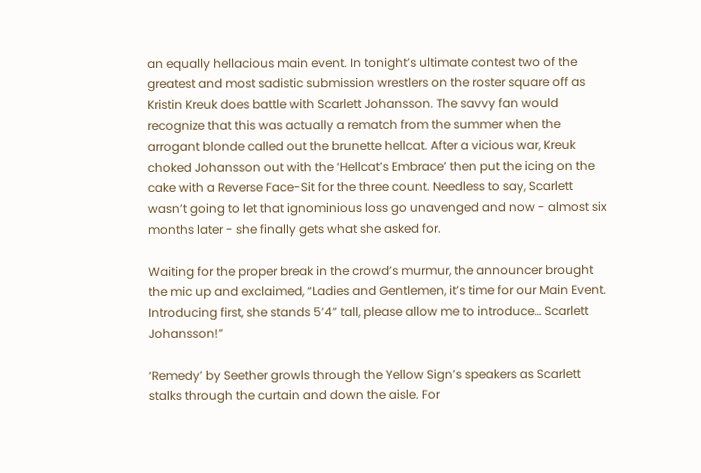an equally hellacious main event. In tonight’s ultimate contest two of the greatest and most sadistic submission wrestlers on the roster square off as Kristin Kreuk does battle with Scarlett Johansson. The savvy fan would recognize that this was actually a rematch from the summer when the arrogant blonde called out the brunette hellcat. After a vicious war, Kreuk choked Johansson out with the ‘Hellcat’s Embrace’ then put the icing on the cake with a Reverse Face-Sit for the three count. Needless to say, Scarlett wasn’t going to let that ignominious loss go unavenged and now - almost six months later - she finally gets what she asked for.

Waiting for the proper break in the crowd’s murmur, the announcer brought the mic up and exclaimed, “Ladies and Gentlemen, it’s time for our Main Event. Introducing first, she stands 5’4” tall, please allow me to introduce… Scarlett Johansson!”

‘Remedy’ by Seether growls through the Yellow Sign’s speakers as Scarlett stalks through the curtain and down the aisle. For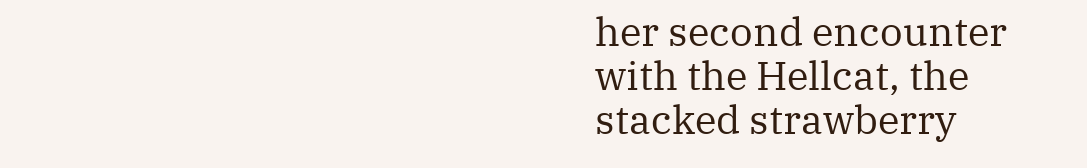her second encounter with the Hellcat, the stacked strawberry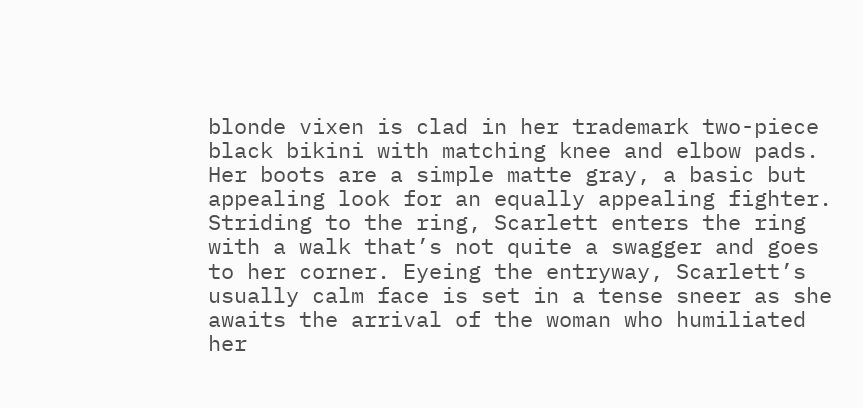blonde vixen is clad in her trademark two-piece black bikini with matching knee and elbow pads. Her boots are a simple matte gray, a basic but appealing look for an equally appealing fighter. Striding to the ring, Scarlett enters the ring with a walk that’s not quite a swagger and goes to her corner. Eyeing the entryway, Scarlett’s usually calm face is set in a tense sneer as she awaits the arrival of the woman who humiliated her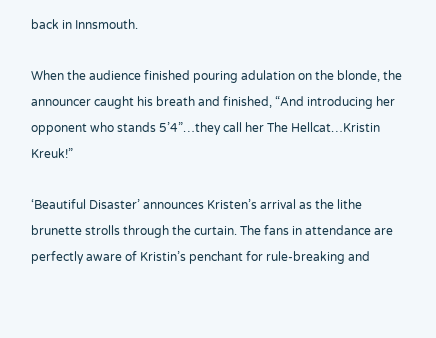back in Innsmouth.

When the audience finished pouring adulation on the blonde, the announcer caught his breath and finished, “And introducing her opponent who stands 5’4”…they call her The Hellcat…Kristin Kreuk!”

‘Beautiful Disaster’ announces Kristen’s arrival as the lithe brunette strolls through the curtain. The fans in attendance are perfectly aware of Kristin’s penchant for rule-breaking and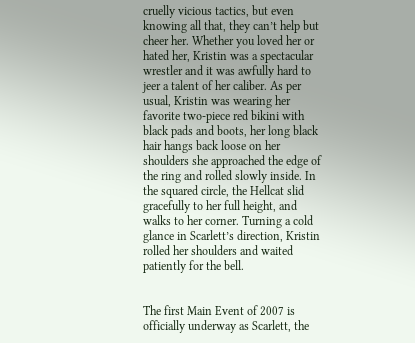cruelly vicious tactics, but even knowing all that, they can’t help but cheer her. Whether you loved her or hated her, Kristin was a spectacular wrestler and it was awfully hard to jeer a talent of her caliber. As per usual, Kristin was wearing her favorite two-piece red bikini with black pads and boots, her long black hair hangs back loose on her shoulders she approached the edge of the ring and rolled slowly inside. In the squared circle, the Hellcat slid gracefully to her full height, and walks to her corner. Turning a cold glance in Scarlett’s direction, Kristin rolled her shoulders and waited patiently for the bell.


The first Main Event of 2007 is officially underway as Scarlett, the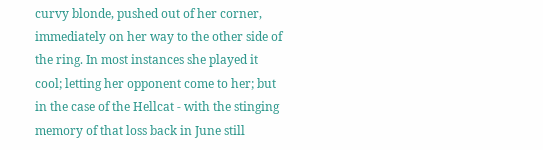curvy blonde, pushed out of her corner, immediately on her way to the other side of the ring. In most instances she played it cool; letting her opponent come to her; but in the case of the Hellcat - with the stinging memory of that loss back in June still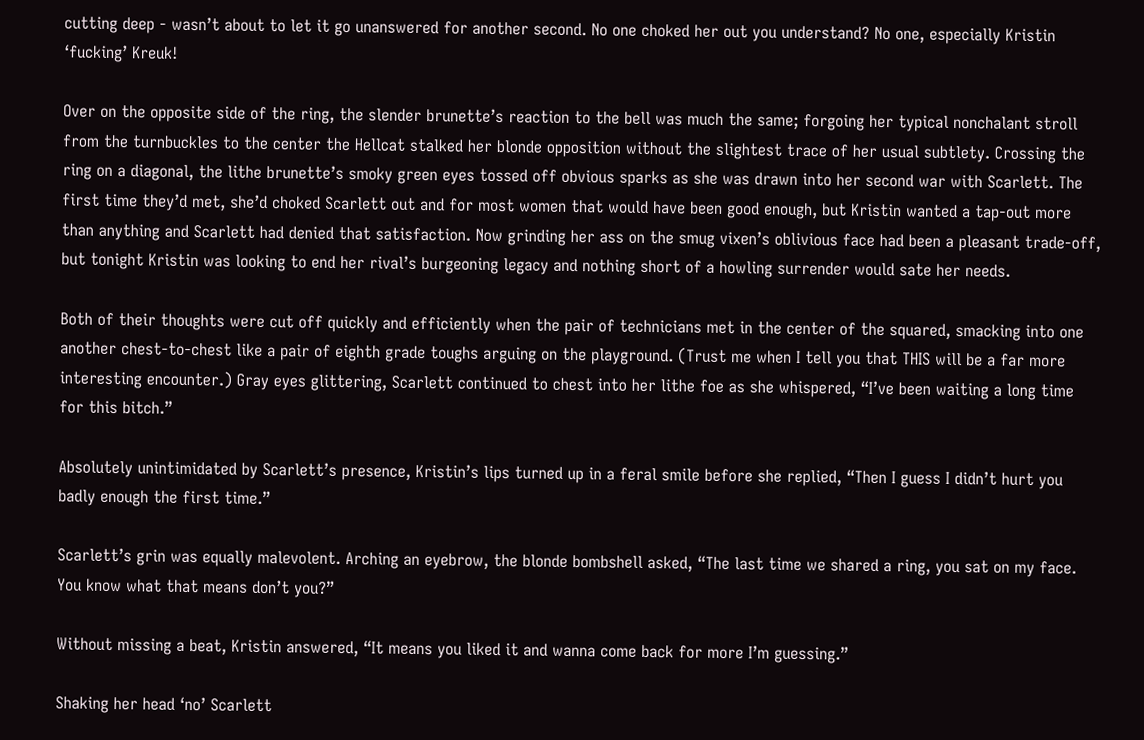cutting deep - wasn’t about to let it go unanswered for another second. No one choked her out you understand? No one, especially Kristin ‘fucking’ Kreuk!

Over on the opposite side of the ring, the slender brunette’s reaction to the bell was much the same; forgoing her typical nonchalant stroll from the turnbuckles to the center the Hellcat stalked her blonde opposition without the slightest trace of her usual subtlety. Crossing the ring on a diagonal, the lithe brunette’s smoky green eyes tossed off obvious sparks as she was drawn into her second war with Scarlett. The first time they’d met, she’d choked Scarlett out and for most women that would have been good enough, but Kristin wanted a tap-out more than anything and Scarlett had denied that satisfaction. Now grinding her ass on the smug vixen’s oblivious face had been a pleasant trade-off, but tonight Kristin was looking to end her rival’s burgeoning legacy and nothing short of a howling surrender would sate her needs.

Both of their thoughts were cut off quickly and efficiently when the pair of technicians met in the center of the squared, smacking into one another chest-to-chest like a pair of eighth grade toughs arguing on the playground. (Trust me when I tell you that THIS will be a far more interesting encounter.) Gray eyes glittering, Scarlett continued to chest into her lithe foe as she whispered, “I’ve been waiting a long time for this bitch.”

Absolutely unintimidated by Scarlett’s presence, Kristin’s lips turned up in a feral smile before she replied, “Then I guess I didn’t hurt you badly enough the first time.”

Scarlett’s grin was equally malevolent. Arching an eyebrow, the blonde bombshell asked, “The last time we shared a ring, you sat on my face. You know what that means don’t you?”

Without missing a beat, Kristin answered, “It means you liked it and wanna come back for more I’m guessing.”

Shaking her head ‘no’ Scarlett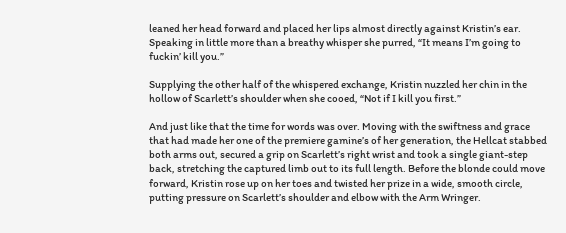leaned her head forward and placed her lips almost directly against Kristin’s ear. Speaking in little more than a breathy whisper she purred, “It means I’m going to fuckin’ kill you.”

Supplying the other half of the whispered exchange, Kristin nuzzled her chin in the hollow of Scarlett’s shoulder when she cooed, “Not if I kill you first.”

And just like that the time for words was over. Moving with the swiftness and grace that had made her one of the premiere gamine’s of her generation, the Hellcat stabbed both arms out, secured a grip on Scarlett’s right wrist and took a single giant-step back, stretching the captured limb out to its full length. Before the blonde could move forward, Kristin rose up on her toes and twisted her prize in a wide, smooth circle, putting pressure on Scarlett’s shoulder and elbow with the Arm Wringer.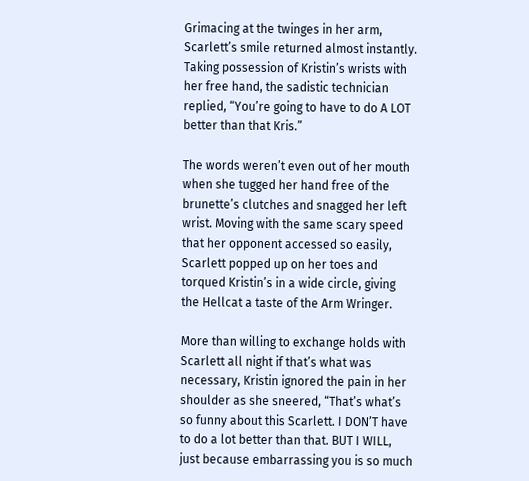Grimacing at the twinges in her arm, Scarlett’s smile returned almost instantly. Taking possession of Kristin’s wrists with her free hand, the sadistic technician replied, “You’re going to have to do A LOT better than that Kris.”

The words weren’t even out of her mouth when she tugged her hand free of the brunette’s clutches and snagged her left wrist. Moving with the same scary speed that her opponent accessed so easily, Scarlett popped up on her toes and torqued Kristin’s in a wide circle, giving the Hellcat a taste of the Arm Wringer.

More than willing to exchange holds with Scarlett all night if that’s what was necessary, Kristin ignored the pain in her shoulder as she sneered, “That’s what’s so funny about this Scarlett. I DON’T have to do a lot better than that. BUT I WILL, just because embarrassing you is so much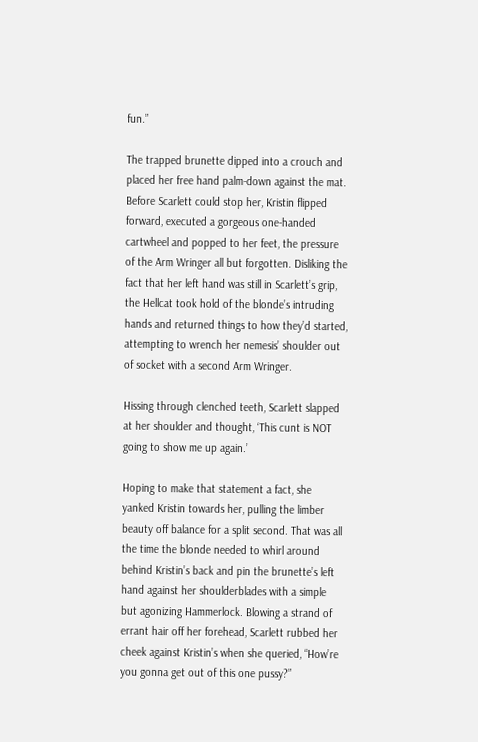fun.”

The trapped brunette dipped into a crouch and placed her free hand palm-down against the mat. Before Scarlett could stop her, Kristin flipped forward, executed a gorgeous one-handed cartwheel and popped to her feet, the pressure of the Arm Wringer all but forgotten. Disliking the fact that her left hand was still in Scarlett’s grip, the Hellcat took hold of the blonde’s intruding hands and returned things to how they’d started, attempting to wrench her nemesis’ shoulder out of socket with a second Arm Wringer.

Hissing through clenched teeth, Scarlett slapped at her shoulder and thought, ‘This cunt is NOT going to show me up again.’

Hoping to make that statement a fact, she yanked Kristin towards her, pulling the limber beauty off balance for a split second. That was all the time the blonde needed to whirl around behind Kristin’s back and pin the brunette’s left hand against her shoulderblades with a simple but agonizing Hammerlock. Blowing a strand of errant hair off her forehead, Scarlett rubbed her cheek against Kristin’s when she queried, “How’re you gonna get out of this one pussy?”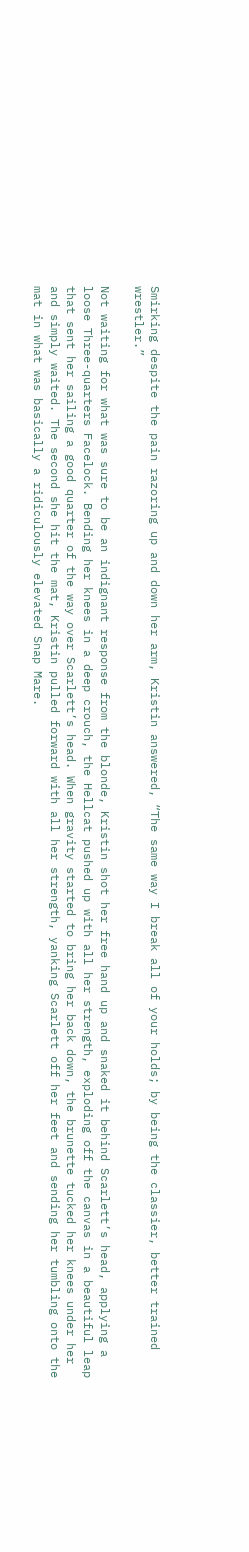Smirking despite the pain razoring up and down her arm, Kristin answered, “The same way I break all of your holds; by being the classier, better trained wrestler.”

Not waiting for what was sure to be an indignant response from the blonde, Kristin shot her free hand up and snaked it behind Scarlett’s head, applying a loose Three-quarters Facelock. Bending her knees in a deep crouch, the Hellcat pushed up with all her strength, exploding off the canvas in a beautiful leap that sent her sailing a good quarter of the way over Scarlett’s head. When gravity started to bring her back down, the brunette tucked her knees under her and simply waited. The second she hit the mat, Kristin pulled forward with all her strength, yanking Scarlett off her feet and sending her tumbling onto the mat in what was basically a ridiculously elevated Snap Mare.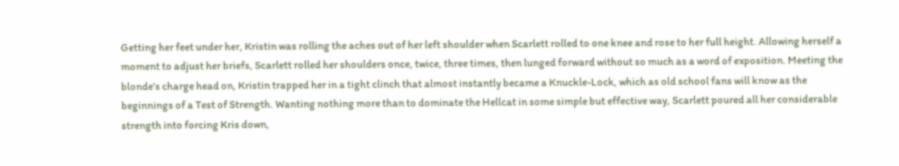Getting her feet under her, Kristin was rolling the aches out of her left shoulder when Scarlett rolled to one knee and rose to her full height. Allowing herself a moment to adjust her briefs, Scarlett rolled her shoulders once, twice, three times, then lunged forward without so much as a word of exposition. Meeting the blonde’s charge head on, Kristin trapped her in a tight clinch that almost instantly became a Knuckle-Lock, which as old school fans will know as the beginnings of a Test of Strength. Wanting nothing more than to dominate the Hellcat in some simple but effective way, Scarlett poured all her considerable strength into forcing Kris down,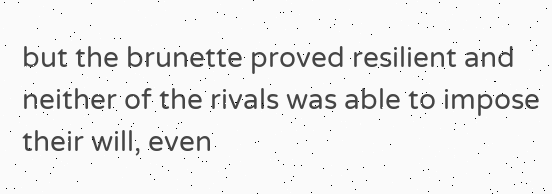but the brunette proved resilient and neither of the rivals was able to impose their will, even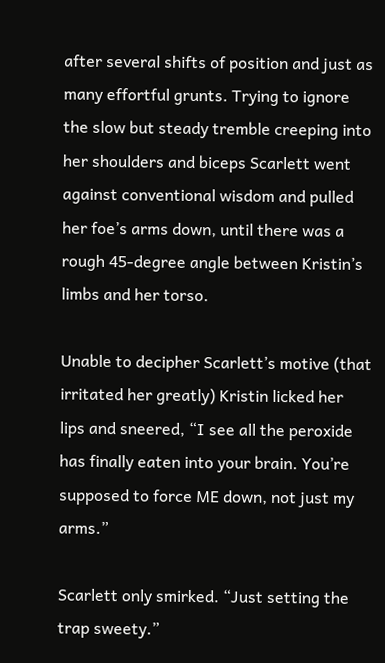after several shifts of position and just as many effortful grunts. Trying to ignore the slow but steady tremble creeping into her shoulders and biceps Scarlett went against conventional wisdom and pulled her foe’s arms down, until there was a rough 45-degree angle between Kristin’s limbs and her torso.

Unable to decipher Scarlett’s motive (that irritated her greatly) Kristin licked her lips and sneered, “I see all the peroxide has finally eaten into your brain. You’re supposed to force ME down, not just my arms.”

Scarlett only smirked. “Just setting the trap sweety.”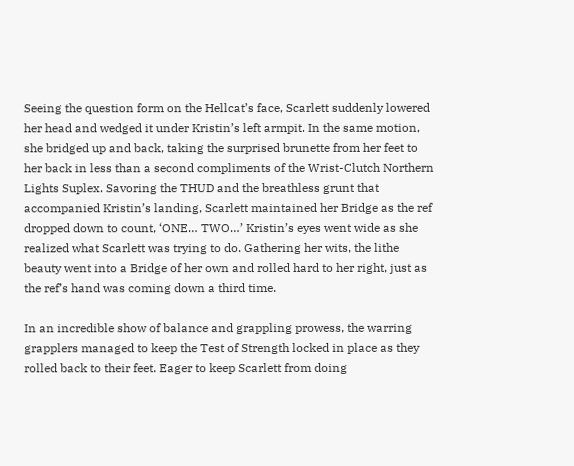Seeing the question form on the Hellcat’s face, Scarlett suddenly lowered her head and wedged it under Kristin’s left armpit. In the same motion, she bridged up and back, taking the surprised brunette from her feet to her back in less than a second compliments of the Wrist-Clutch Northern Lights Suplex. Savoring the THUD and the breathless grunt that accompanied Kristin’s landing, Scarlett maintained her Bridge as the ref dropped down to count, ‘ONE… TWO…’ Kristin’s eyes went wide as she realized what Scarlett was trying to do. Gathering her wits, the lithe beauty went into a Bridge of her own and rolled hard to her right, just as the ref’s hand was coming down a third time.

In an incredible show of balance and grappling prowess, the warring grapplers managed to keep the Test of Strength locked in place as they rolled back to their feet. Eager to keep Scarlett from doing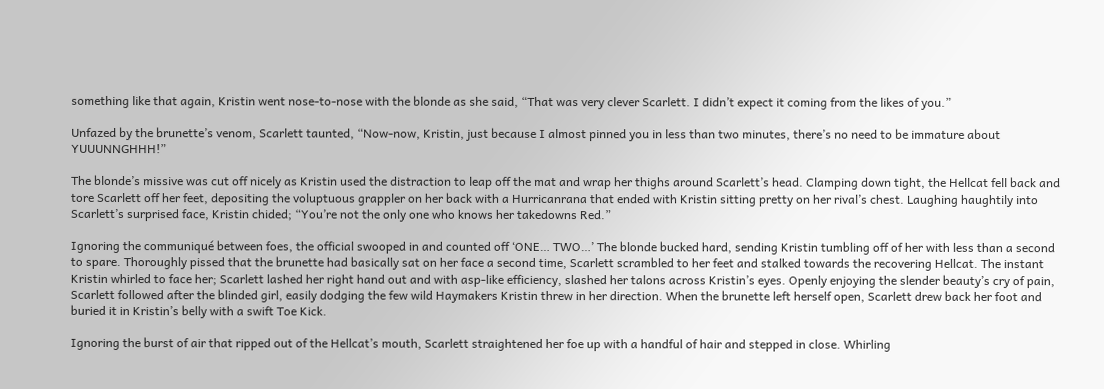something like that again, Kristin went nose-to-nose with the blonde as she said, “That was very clever Scarlett. I didn’t expect it coming from the likes of you.”

Unfazed by the brunette’s venom, Scarlett taunted, “Now-now, Kristin, just because I almost pinned you in less than two minutes, there’s no need to be immature about YUUUNNGHHH!”

The blonde’s missive was cut off nicely as Kristin used the distraction to leap off the mat and wrap her thighs around Scarlett’s head. Clamping down tight, the Hellcat fell back and tore Scarlett off her feet, depositing the voluptuous grappler on her back with a Hurricanrana that ended with Kristin sitting pretty on her rival’s chest. Laughing haughtily into Scarlett’s surprised face, Kristin chided; “You’re not the only one who knows her takedowns Red.”

Ignoring the communiqué between foes, the official swooped in and counted off ‘ONE… TWO…’ The blonde bucked hard, sending Kristin tumbling off of her with less than a second to spare. Thoroughly pissed that the brunette had basically sat on her face a second time, Scarlett scrambled to her feet and stalked towards the recovering Hellcat. The instant Kristin whirled to face her; Scarlett lashed her right hand out and with asp-like efficiency, slashed her talons across Kristin’s eyes. Openly enjoying the slender beauty’s cry of pain, Scarlett followed after the blinded girl, easily dodging the few wild Haymakers Kristin threw in her direction. When the brunette left herself open, Scarlett drew back her foot and buried it in Kristin’s belly with a swift Toe Kick.

Ignoring the burst of air that ripped out of the Hellcat’s mouth, Scarlett straightened her foe up with a handful of hair and stepped in close. Whirling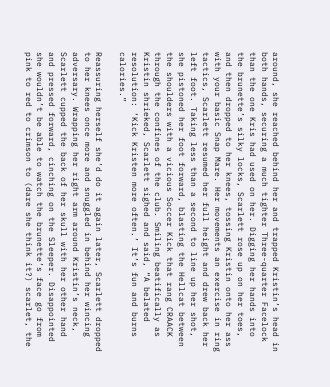around, she reached behind her and trapped Kristin’s head in both hands, securing a much tighter Three-quarter Facelock than the one Kris had used on her. Digging her hands into the brunette’s silky locks, Scarlett rose up on her toes, and then dropped to her knees, tossing Kristin onto her ass with your basic Snap Mare. Her movements an exercise in ring tactics, Scarlett resumed her full height and drew back her left foot. Taking less than a second to line up her shot, she pistoned her foot forward, blasting the Hellcat between the shoulders with a vicious Soccer Kick that rang CRAACK through the confines of the club. Smiling beatifically as Kristin shrieked, Scarlett sighed and said, “A belated resolution: ‘Kick Kristen more often.’ It’s fun and burns calories.”

Reassuring herself she’d do it again later, Scarlett dropped to her knees once more and snuggled in behind her wincing adversary. Wrapping her right arm around Kristin’s neck, Scarlett cupped the back of her skull with her other hand and pressed forward, cinching on the Sleeper. Disappointed she wouldn’t be able to watch the brunette’s face go from pink to red to crimson to (dare she think it?) scarlet, the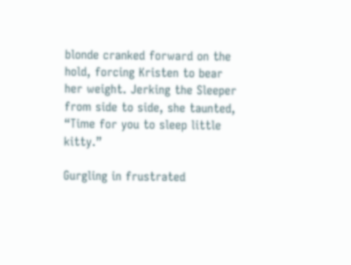blonde cranked forward on the hold, forcing Kristen to bear her weight. Jerking the Sleeper from side to side, she taunted, “Time for you to sleep little kitty.”

Gurgling in frustrated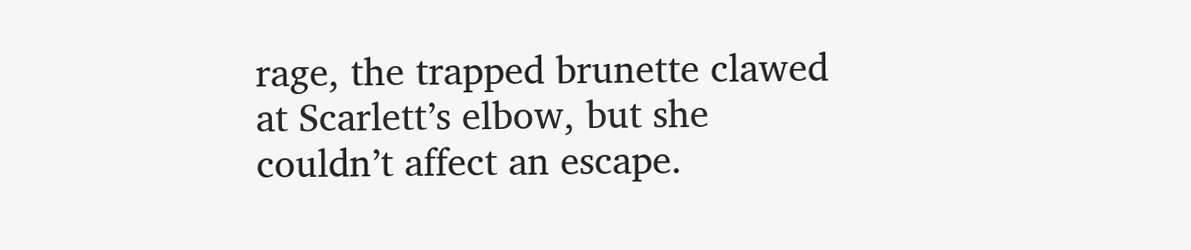rage, the trapped brunette clawed at Scarlett’s elbow, but she couldn’t affect an escape.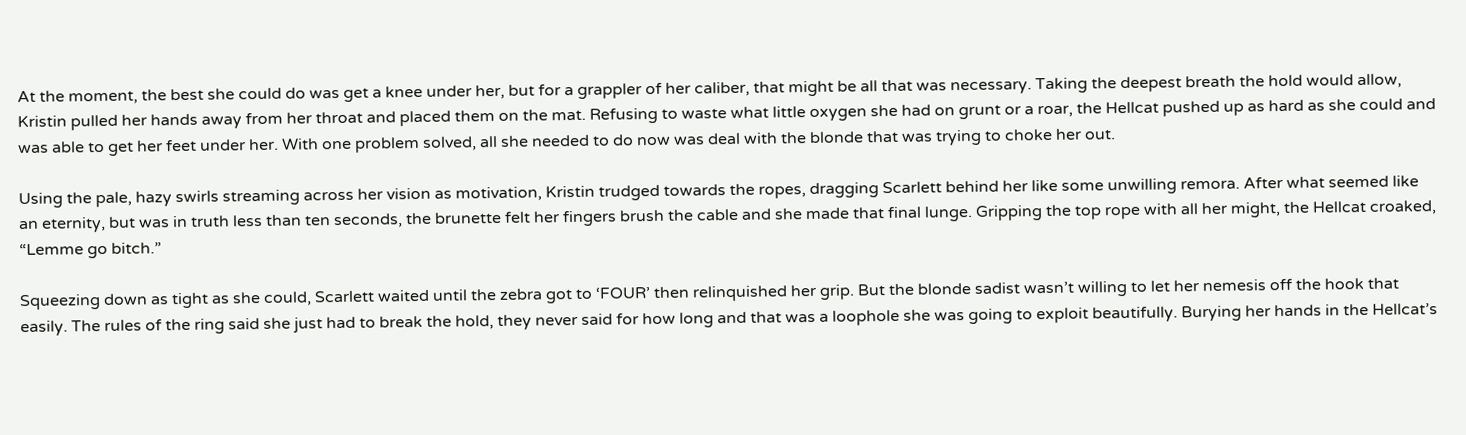At the moment, the best she could do was get a knee under her, but for a grappler of her caliber, that might be all that was necessary. Taking the deepest breath the hold would allow, Kristin pulled her hands away from her throat and placed them on the mat. Refusing to waste what little oxygen she had on grunt or a roar, the Hellcat pushed up as hard as she could and was able to get her feet under her. With one problem solved, all she needed to do now was deal with the blonde that was trying to choke her out.

Using the pale, hazy swirls streaming across her vision as motivation, Kristin trudged towards the ropes, dragging Scarlett behind her like some unwilling remora. After what seemed like an eternity, but was in truth less than ten seconds, the brunette felt her fingers brush the cable and she made that final lunge. Gripping the top rope with all her might, the Hellcat croaked, “Lemme go bitch.”

Squeezing down as tight as she could, Scarlett waited until the zebra got to ‘FOUR’ then relinquished her grip. But the blonde sadist wasn’t willing to let her nemesis off the hook that easily. The rules of the ring said she just had to break the hold, they never said for how long and that was a loophole she was going to exploit beautifully. Burying her hands in the Hellcat’s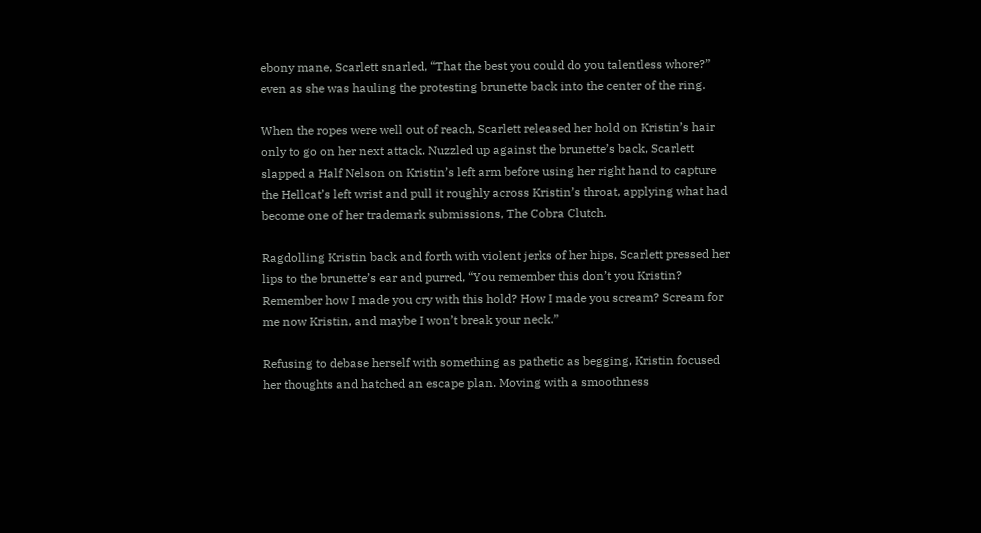ebony mane, Scarlett snarled, “That the best you could do you talentless whore?” even as she was hauling the protesting brunette back into the center of the ring.

When the ropes were well out of reach, Scarlett released her hold on Kristin’s hair only to go on her next attack. Nuzzled up against the brunette’s back, Scarlett slapped a Half Nelson on Kristin’s left arm before using her right hand to capture the Hellcat’s left wrist and pull it roughly across Kristin’s throat, applying what had become one of her trademark submissions, The Cobra Clutch.

Ragdolling Kristin back and forth with violent jerks of her hips, Scarlett pressed her lips to the brunette’s ear and purred, “You remember this don’t you Kristin? Remember how I made you cry with this hold? How I made you scream? Scream for me now Kristin, and maybe I won’t break your neck.”

Refusing to debase herself with something as pathetic as begging, Kristin focused her thoughts and hatched an escape plan. Moving with a smoothness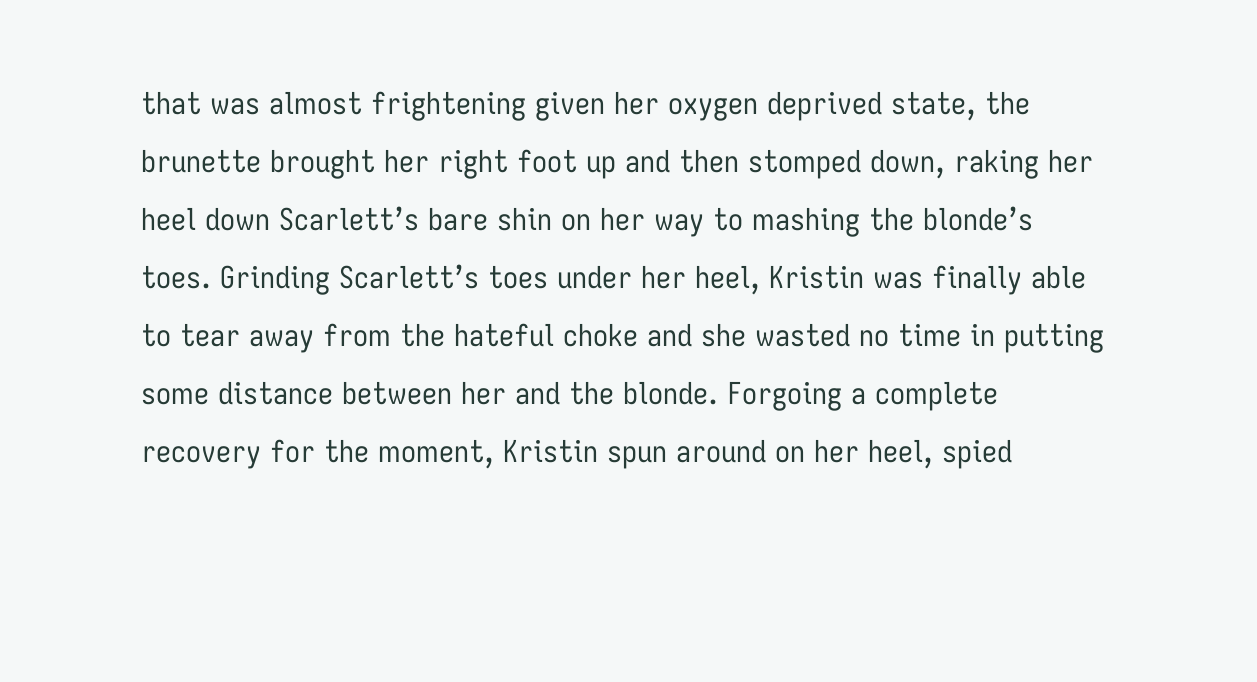that was almost frightening given her oxygen deprived state, the brunette brought her right foot up and then stomped down, raking her heel down Scarlett’s bare shin on her way to mashing the blonde’s toes. Grinding Scarlett’s toes under her heel, Kristin was finally able to tear away from the hateful choke and she wasted no time in putting some distance between her and the blonde. Forgoing a complete recovery for the moment, Kristin spun around on her heel, spied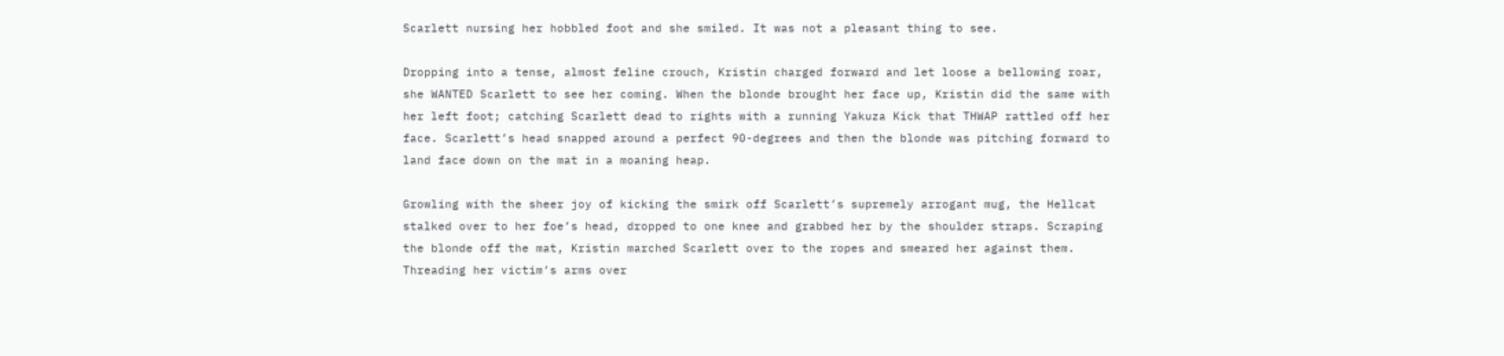Scarlett nursing her hobbled foot and she smiled. It was not a pleasant thing to see.

Dropping into a tense, almost feline crouch, Kristin charged forward and let loose a bellowing roar, she WANTED Scarlett to see her coming. When the blonde brought her face up, Kristin did the same with her left foot; catching Scarlett dead to rights with a running Yakuza Kick that THWAP rattled off her face. Scarlett’s head snapped around a perfect 90-degrees and then the blonde was pitching forward to land face down on the mat in a moaning heap.

Growling with the sheer joy of kicking the smirk off Scarlett’s supremely arrogant mug, the Hellcat stalked over to her foe’s head, dropped to one knee and grabbed her by the shoulder straps. Scraping the blonde off the mat, Kristin marched Scarlett over to the ropes and smeared her against them. Threading her victim’s arms over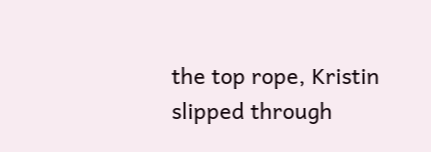the top rope, Kristin slipped through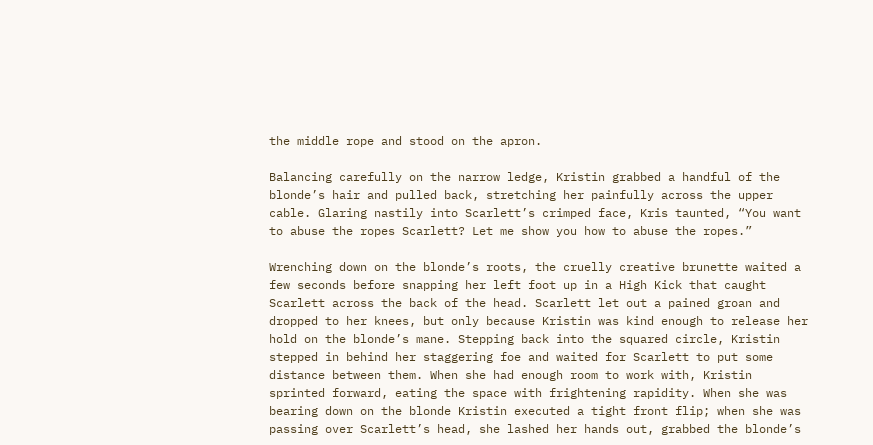the middle rope and stood on the apron.

Balancing carefully on the narrow ledge, Kristin grabbed a handful of the blonde’s hair and pulled back, stretching her painfully across the upper cable. Glaring nastily into Scarlett’s crimped face, Kris taunted, “You want to abuse the ropes Scarlett? Let me show you how to abuse the ropes.”

Wrenching down on the blonde’s roots, the cruelly creative brunette waited a few seconds before snapping her left foot up in a High Kick that caught Scarlett across the back of the head. Scarlett let out a pained groan and dropped to her knees, but only because Kristin was kind enough to release her hold on the blonde’s mane. Stepping back into the squared circle, Kristin stepped in behind her staggering foe and waited for Scarlett to put some distance between them. When she had enough room to work with, Kristin sprinted forward, eating the space with frightening rapidity. When she was bearing down on the blonde Kristin executed a tight front flip; when she was passing over Scarlett’s head, she lashed her hands out, grabbed the blonde’s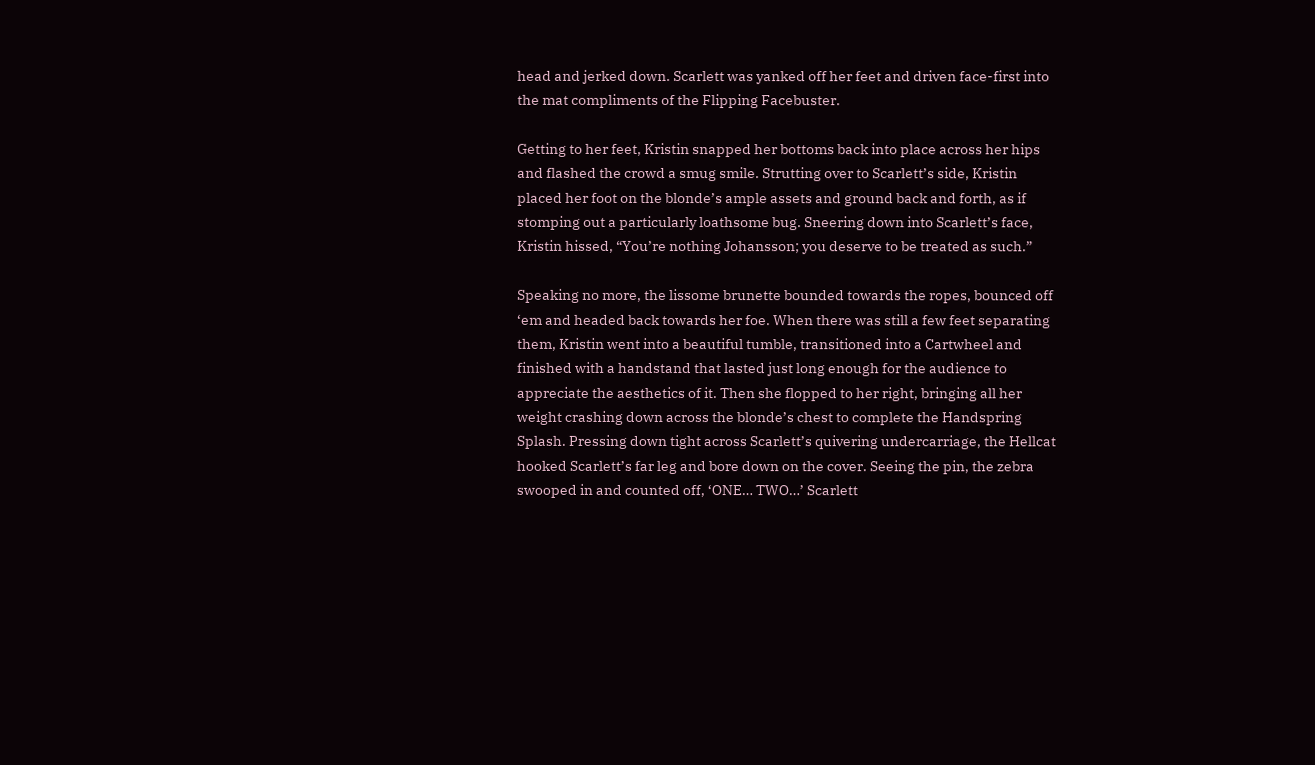head and jerked down. Scarlett was yanked off her feet and driven face-first into the mat compliments of the Flipping Facebuster.

Getting to her feet, Kristin snapped her bottoms back into place across her hips and flashed the crowd a smug smile. Strutting over to Scarlett’s side, Kristin placed her foot on the blonde’s ample assets and ground back and forth, as if stomping out a particularly loathsome bug. Sneering down into Scarlett’s face, Kristin hissed, “You’re nothing Johansson; you deserve to be treated as such.”

Speaking no more, the lissome brunette bounded towards the ropes, bounced off ‘em and headed back towards her foe. When there was still a few feet separating them, Kristin went into a beautiful tumble, transitioned into a Cartwheel and finished with a handstand that lasted just long enough for the audience to appreciate the aesthetics of it. Then she flopped to her right, bringing all her weight crashing down across the blonde’s chest to complete the Handspring Splash. Pressing down tight across Scarlett’s quivering undercarriage, the Hellcat hooked Scarlett’s far leg and bore down on the cover. Seeing the pin, the zebra swooped in and counted off, ‘ONE… TWO…’ Scarlett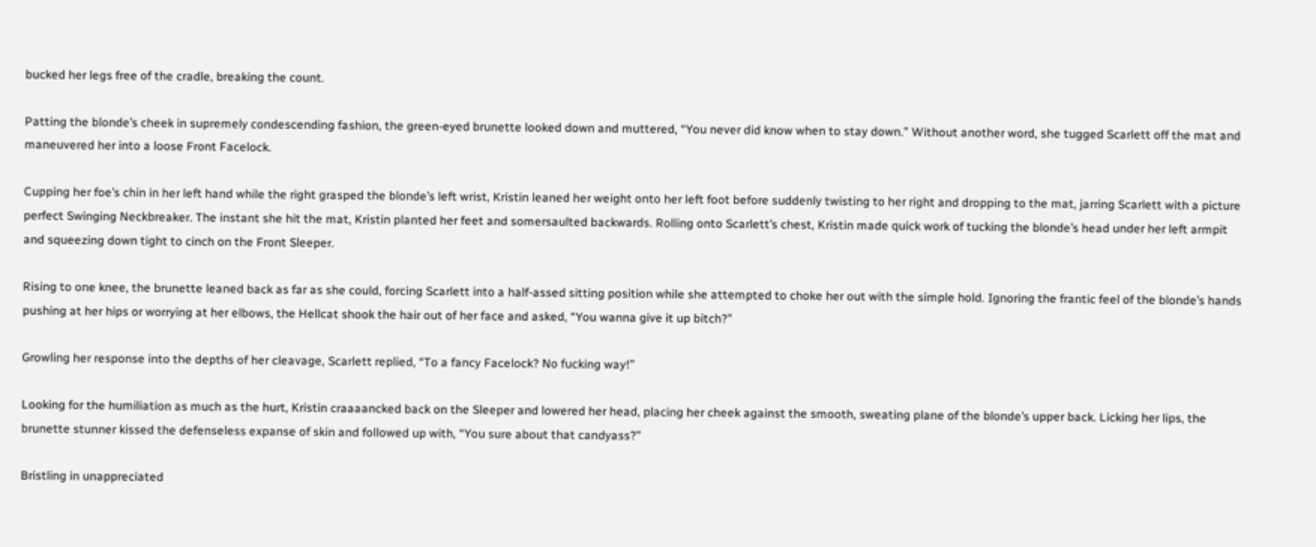bucked her legs free of the cradle, breaking the count.

Patting the blonde’s cheek in supremely condescending fashion, the green-eyed brunette looked down and muttered, “You never did know when to stay down.” Without another word, she tugged Scarlett off the mat and maneuvered her into a loose Front Facelock.

Cupping her foe’s chin in her left hand while the right grasped the blonde’s left wrist, Kristin leaned her weight onto her left foot before suddenly twisting to her right and dropping to the mat, jarring Scarlett with a picture perfect Swinging Neckbreaker. The instant she hit the mat, Kristin planted her feet and somersaulted backwards. Rolling onto Scarlett’s chest, Kristin made quick work of tucking the blonde’s head under her left armpit and squeezing down tight to cinch on the Front Sleeper.

Rising to one knee, the brunette leaned back as far as she could, forcing Scarlett into a half-assed sitting position while she attempted to choke her out with the simple hold. Ignoring the frantic feel of the blonde’s hands pushing at her hips or worrying at her elbows, the Hellcat shook the hair out of her face and asked, “You wanna give it up bitch?”

Growling her response into the depths of her cleavage, Scarlett replied, “To a fancy Facelock? No fucking way!”

Looking for the humiliation as much as the hurt, Kristin craaaancked back on the Sleeper and lowered her head, placing her cheek against the smooth, sweating plane of the blonde’s upper back. Licking her lips, the brunette stunner kissed the defenseless expanse of skin and followed up with, “You sure about that candyass?”

Bristling in unappreciated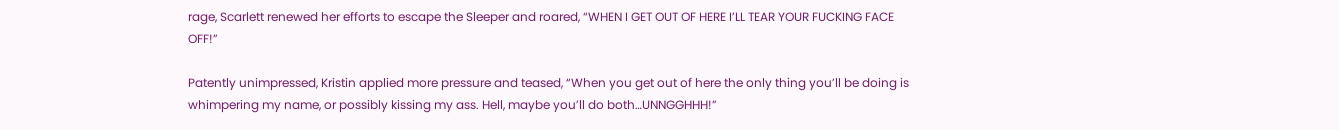rage, Scarlett renewed her efforts to escape the Sleeper and roared, “WHEN I GET OUT OF HERE I’LL TEAR YOUR FUCKING FACE OFF!”

Patently unimpressed, Kristin applied more pressure and teased, “When you get out of here the only thing you’ll be doing is whimpering my name, or possibly kissing my ass. Hell, maybe you’ll do both…UNNGGHHH!”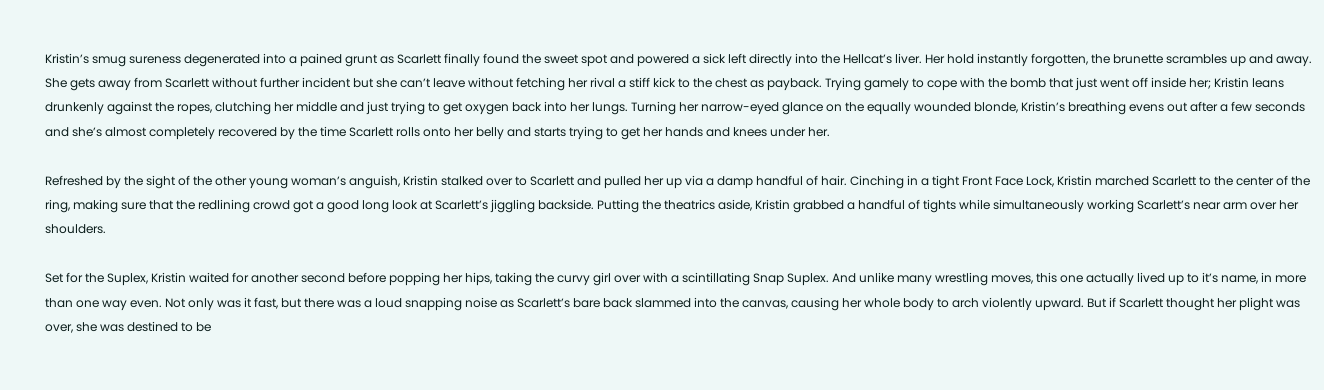Kristin’s smug sureness degenerated into a pained grunt as Scarlett finally found the sweet spot and powered a sick left directly into the Hellcat’s liver. Her hold instantly forgotten, the brunette scrambles up and away. She gets away from Scarlett without further incident but she can’t leave without fetching her rival a stiff kick to the chest as payback. Trying gamely to cope with the bomb that just went off inside her; Kristin leans drunkenly against the ropes, clutching her middle and just trying to get oxygen back into her lungs. Turning her narrow-eyed glance on the equally wounded blonde, Kristin’s breathing evens out after a few seconds and she’s almost completely recovered by the time Scarlett rolls onto her belly and starts trying to get her hands and knees under her.

Refreshed by the sight of the other young woman’s anguish, Kristin stalked over to Scarlett and pulled her up via a damp handful of hair. Cinching in a tight Front Face Lock, Kristin marched Scarlett to the center of the ring, making sure that the redlining crowd got a good long look at Scarlett’s jiggling backside. Putting the theatrics aside, Kristin grabbed a handful of tights while simultaneously working Scarlett’s near arm over her shoulders.

Set for the Suplex, Kristin waited for another second before popping her hips, taking the curvy girl over with a scintillating Snap Suplex. And unlike many wrestling moves, this one actually lived up to it’s name, in more than one way even. Not only was it fast, but there was a loud snapping noise as Scarlett’s bare back slammed into the canvas, causing her whole body to arch violently upward. But if Scarlett thought her plight was over, she was destined to be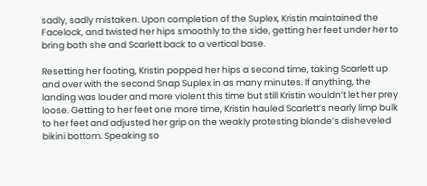sadly, sadly mistaken. Upon completion of the Suplex, Kristin maintained the Facelock, and twisted her hips smoothly to the side, getting her feet under her to bring both she and Scarlett back to a vertical base.

Resetting her footing, Kristin popped her hips a second time, taking Scarlett up and over with the second Snap Suplex in as many minutes. If anything, the landing was louder and more violent this time but still Kristin wouldn’t let her prey loose. Getting to her feet one more time, Kristin hauled Scarlett’s nearly limp bulk to her feet and adjusted her grip on the weakly protesting blonde’s disheveled bikini bottom. Speaking so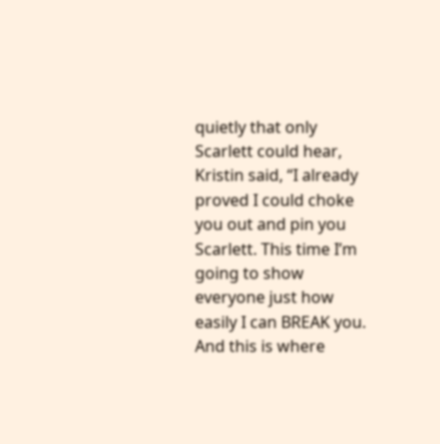quietly that only Scarlett could hear, Kristin said, “I already proved I could choke you out and pin you Scarlett. This time I’m going to show everyone just how easily I can BREAK you. And this is where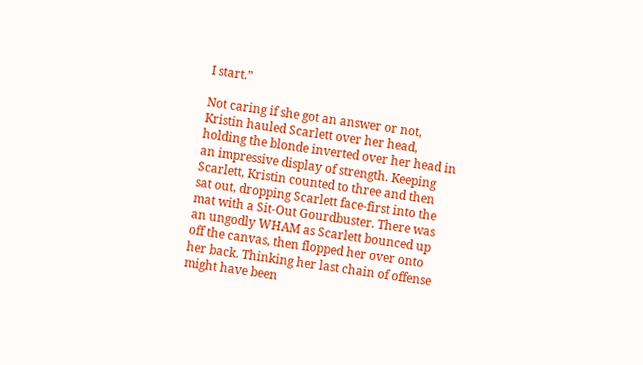I start.”

Not caring if she got an answer or not, Kristin hauled Scarlett over her head, holding the blonde inverted over her head in an impressive display of strength. Keeping Scarlett, Kristin counted to three and then sat out, dropping Scarlett face-first into the mat with a Sit-Out Gourdbuster. There was an ungodly WHAM as Scarlett bounced up off the canvas, then flopped her over onto her back. Thinking her last chain of offense might have been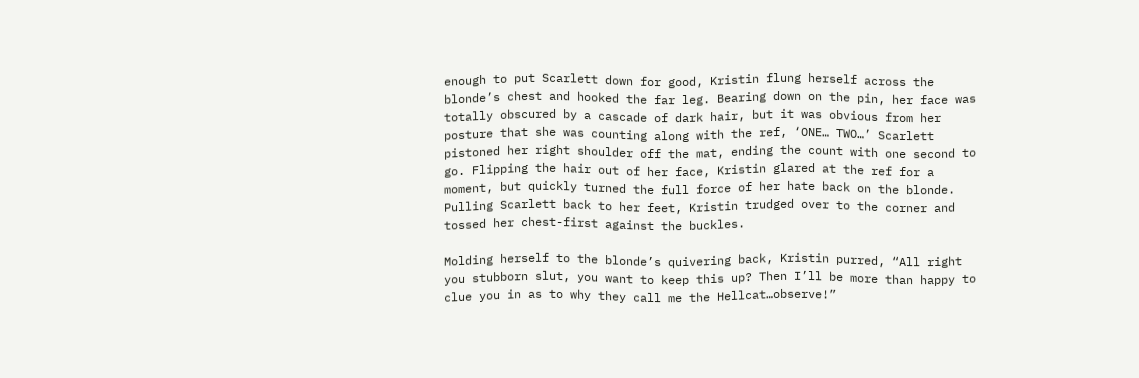enough to put Scarlett down for good, Kristin flung herself across the blonde’s chest and hooked the far leg. Bearing down on the pin, her face was totally obscured by a cascade of dark hair, but it was obvious from her posture that she was counting along with the ref, ‘ONE… TWO…’ Scarlett pistoned her right shoulder off the mat, ending the count with one second to go. Flipping the hair out of her face, Kristin glared at the ref for a moment, but quickly turned the full force of her hate back on the blonde. Pulling Scarlett back to her feet, Kristin trudged over to the corner and tossed her chest-first against the buckles.

Molding herself to the blonde’s quivering back, Kristin purred, “All right you stubborn slut, you want to keep this up? Then I’ll be more than happy to clue you in as to why they call me the Hellcat…observe!”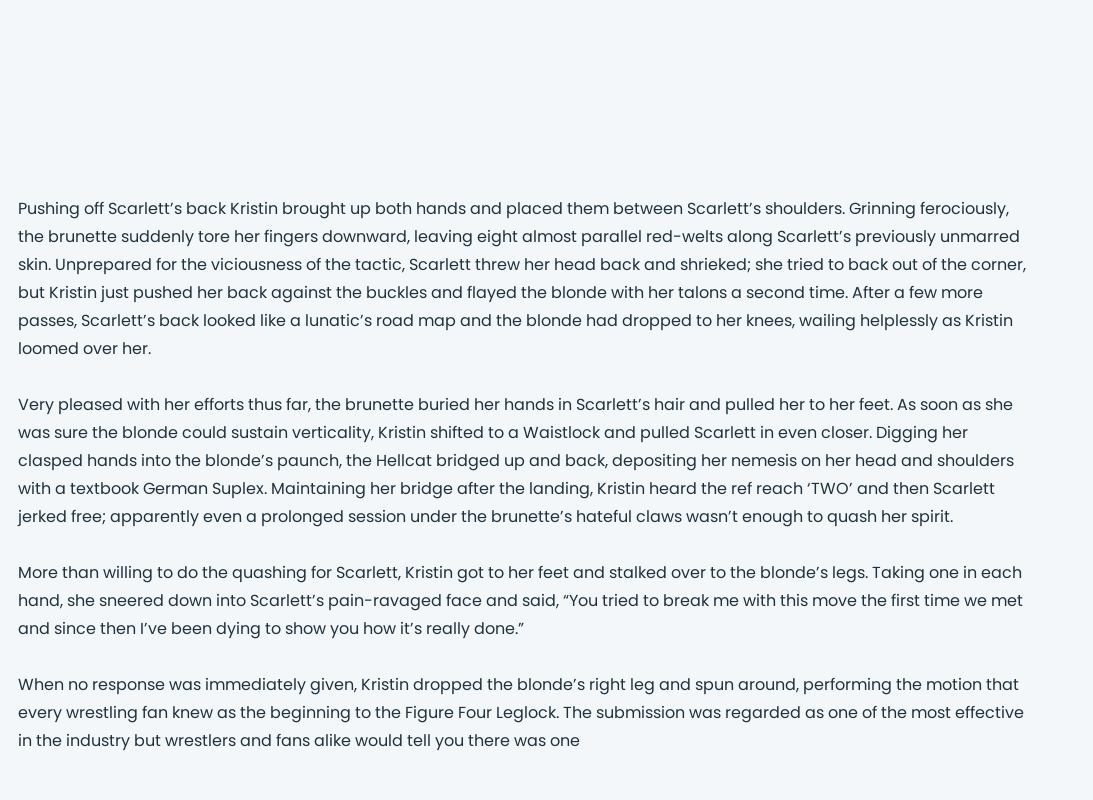Pushing off Scarlett’s back Kristin brought up both hands and placed them between Scarlett’s shoulders. Grinning ferociously, the brunette suddenly tore her fingers downward, leaving eight almost parallel red-welts along Scarlett’s previously unmarred skin. Unprepared for the viciousness of the tactic, Scarlett threw her head back and shrieked; she tried to back out of the corner, but Kristin just pushed her back against the buckles and flayed the blonde with her talons a second time. After a few more passes, Scarlett’s back looked like a lunatic’s road map and the blonde had dropped to her knees, wailing helplessly as Kristin loomed over her.

Very pleased with her efforts thus far, the brunette buried her hands in Scarlett’s hair and pulled her to her feet. As soon as she was sure the blonde could sustain verticality, Kristin shifted to a Waistlock and pulled Scarlett in even closer. Digging her clasped hands into the blonde’s paunch, the Hellcat bridged up and back, depositing her nemesis on her head and shoulders with a textbook German Suplex. Maintaining her bridge after the landing, Kristin heard the ref reach ‘TWO’ and then Scarlett jerked free; apparently even a prolonged session under the brunette’s hateful claws wasn’t enough to quash her spirit.

More than willing to do the quashing for Scarlett, Kristin got to her feet and stalked over to the blonde’s legs. Taking one in each hand, she sneered down into Scarlett’s pain-ravaged face and said, “You tried to break me with this move the first time we met and since then I’ve been dying to show you how it’s really done.”

When no response was immediately given, Kristin dropped the blonde’s right leg and spun around, performing the motion that every wrestling fan knew as the beginning to the Figure Four Leglock. The submission was regarded as one of the most effective in the industry but wrestlers and fans alike would tell you there was one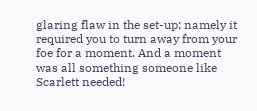glaring flaw in the set-up; namely it required you to turn away from your foe for a moment. And a moment was all something someone like Scarlett needed!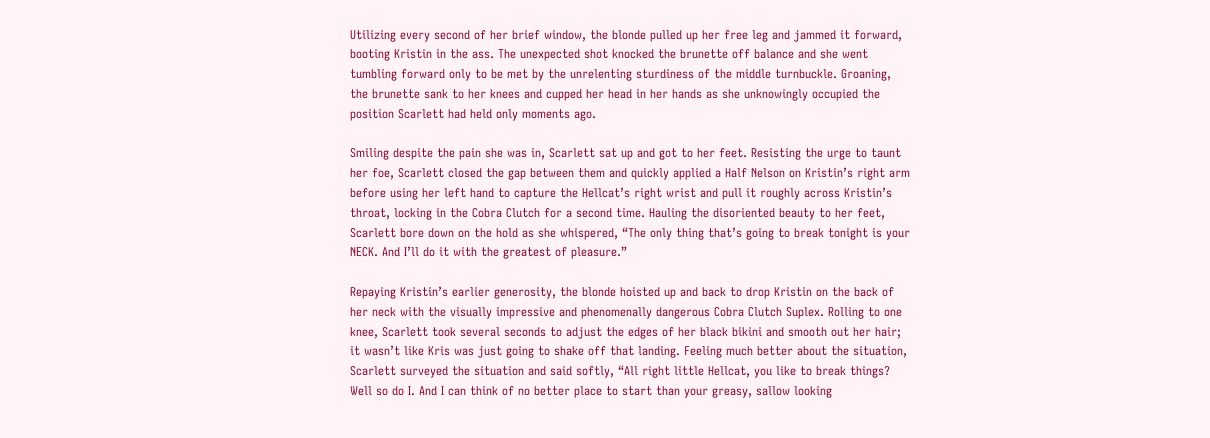Utilizing every second of her brief window, the blonde pulled up her free leg and jammed it forward, booting Kristin in the ass. The unexpected shot knocked the brunette off balance and she went tumbling forward only to be met by the unrelenting sturdiness of the middle turnbuckle. Groaning, the brunette sank to her knees and cupped her head in her hands as she unknowingly occupied the position Scarlett had held only moments ago.

Smiling despite the pain she was in, Scarlett sat up and got to her feet. Resisting the urge to taunt her foe, Scarlett closed the gap between them and quickly applied a Half Nelson on Kristin’s right arm before using her left hand to capture the Hellcat’s right wrist and pull it roughly across Kristin’s throat, locking in the Cobra Clutch for a second time. Hauling the disoriented beauty to her feet, Scarlett bore down on the hold as she whispered, “The only thing that’s going to break tonight is your NECK. And I’ll do it with the greatest of pleasure.”

Repaying Kristin’s earlier generosity, the blonde hoisted up and back to drop Kristin on the back of her neck with the visually impressive and phenomenally dangerous Cobra Clutch Suplex. Rolling to one knee, Scarlett took several seconds to adjust the edges of her black bikini and smooth out her hair; it wasn’t like Kris was just going to shake off that landing. Feeling much better about the situation, Scarlett surveyed the situation and said softly, “All right little Hellcat, you like to break things? Well so do I. And I can think of no better place to start than your greasy, sallow looking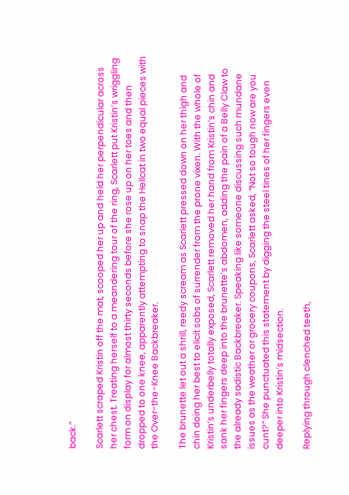back.”

Scarlett scraped Kristin off the mat, scooped her up and held her perpendicular across her chest. Treating herself to a meandering tour of the ring, Scarlett put Kristin’s wriggling form on display for almost thirty seconds before she rose up on her toes and then dropped to one knee, apparently attempting to snap the Hellcat in two equal pieces with the Over-the-Knee Backbreaker.

The brunette let out a shrill, reedy scream as Scarlett pressed down on her thigh and chin doing her best to elicit sobs of surrender from the prone vixen. With the whole of Kristin’s underbelly totally exposed, Scarlett removed her hand from Kristin’s chin and sank her fingers deep into the brunette’s abdomen, adding the pain of a Belly Claw to the already sadistic Backbreaker. Speaking like someone discussing such mundane issues as the weather or grocery coupons, Scarlett asked, “Not so tough now are you cunt?” She punctuated this statement by digging the steel tines of her fingers even deeper into Kristin’s midsection.

Replying through clenched teeth,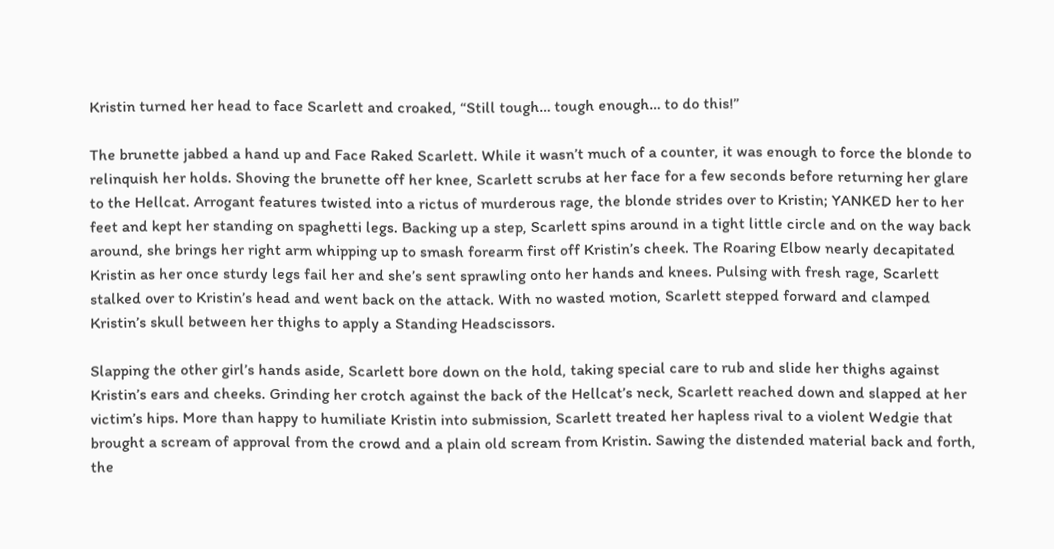Kristin turned her head to face Scarlett and croaked, “Still tough… tough enough… to do this!”

The brunette jabbed a hand up and Face Raked Scarlett. While it wasn’t much of a counter, it was enough to force the blonde to relinquish her holds. Shoving the brunette off her knee, Scarlett scrubs at her face for a few seconds before returning her glare to the Hellcat. Arrogant features twisted into a rictus of murderous rage, the blonde strides over to Kristin; YANKED her to her feet and kept her standing on spaghetti legs. Backing up a step, Scarlett spins around in a tight little circle and on the way back around, she brings her right arm whipping up to smash forearm first off Kristin’s cheek. The Roaring Elbow nearly decapitated Kristin as her once sturdy legs fail her and she’s sent sprawling onto her hands and knees. Pulsing with fresh rage, Scarlett stalked over to Kristin’s head and went back on the attack. With no wasted motion, Scarlett stepped forward and clamped Kristin’s skull between her thighs to apply a Standing Headscissors.

Slapping the other girl’s hands aside, Scarlett bore down on the hold, taking special care to rub and slide her thighs against Kristin’s ears and cheeks. Grinding her crotch against the back of the Hellcat’s neck, Scarlett reached down and slapped at her victim’s hips. More than happy to humiliate Kristin into submission, Scarlett treated her hapless rival to a violent Wedgie that brought a scream of approval from the crowd and a plain old scream from Kristin. Sawing the distended material back and forth, the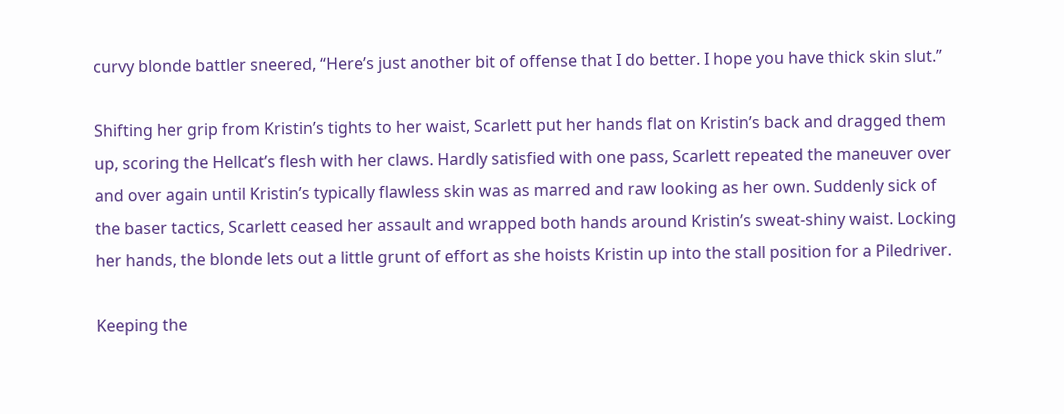curvy blonde battler sneered, “Here’s just another bit of offense that I do better. I hope you have thick skin slut.”

Shifting her grip from Kristin’s tights to her waist, Scarlett put her hands flat on Kristin’s back and dragged them up, scoring the Hellcat’s flesh with her claws. Hardly satisfied with one pass, Scarlett repeated the maneuver over and over again until Kristin’s typically flawless skin was as marred and raw looking as her own. Suddenly sick of the baser tactics, Scarlett ceased her assault and wrapped both hands around Kristin’s sweat-shiny waist. Locking her hands, the blonde lets out a little grunt of effort as she hoists Kristin up into the stall position for a Piledriver.

Keeping the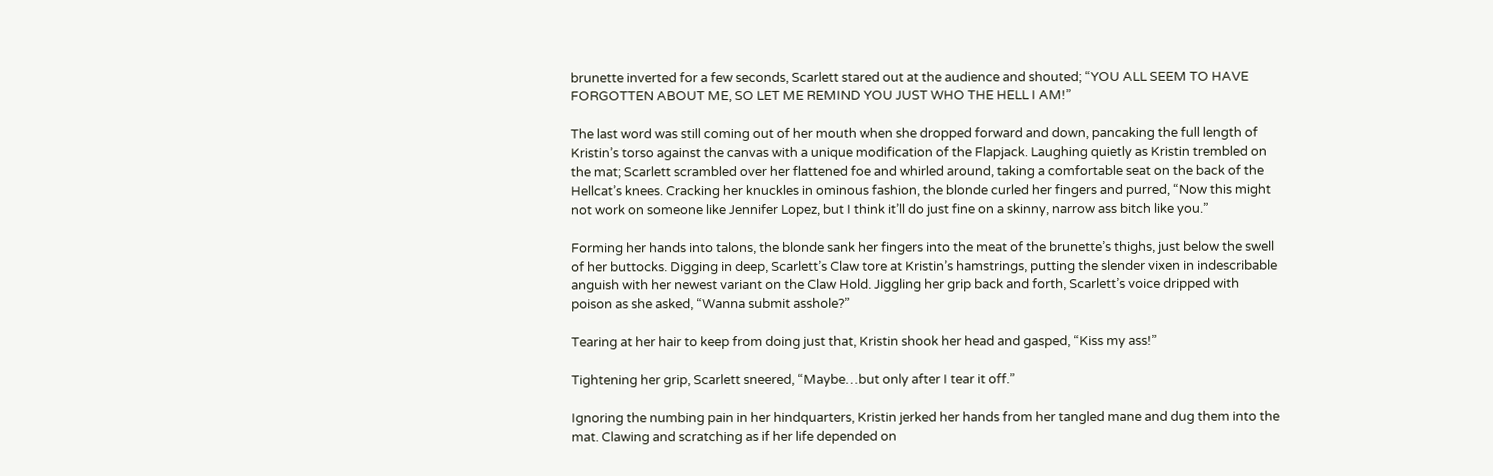brunette inverted for a few seconds, Scarlett stared out at the audience and shouted; “YOU ALL SEEM TO HAVE FORGOTTEN ABOUT ME, SO LET ME REMIND YOU JUST WHO THE HELL I AM!”

The last word was still coming out of her mouth when she dropped forward and down, pancaking the full length of Kristin’s torso against the canvas with a unique modification of the Flapjack. Laughing quietly as Kristin trembled on the mat; Scarlett scrambled over her flattened foe and whirled around, taking a comfortable seat on the back of the Hellcat’s knees. Cracking her knuckles in ominous fashion, the blonde curled her fingers and purred, “Now this might not work on someone like Jennifer Lopez, but I think it’ll do just fine on a skinny, narrow ass bitch like you.”

Forming her hands into talons, the blonde sank her fingers into the meat of the brunette’s thighs, just below the swell of her buttocks. Digging in deep, Scarlett’s Claw tore at Kristin’s hamstrings, putting the slender vixen in indescribable anguish with her newest variant on the Claw Hold. Jiggling her grip back and forth, Scarlett’s voice dripped with poison as she asked, “Wanna submit asshole?”

Tearing at her hair to keep from doing just that, Kristin shook her head and gasped, “Kiss my ass!”

Tightening her grip, Scarlett sneered, “Maybe…but only after I tear it off.”

Ignoring the numbing pain in her hindquarters, Kristin jerked her hands from her tangled mane and dug them into the mat. Clawing and scratching as if her life depended on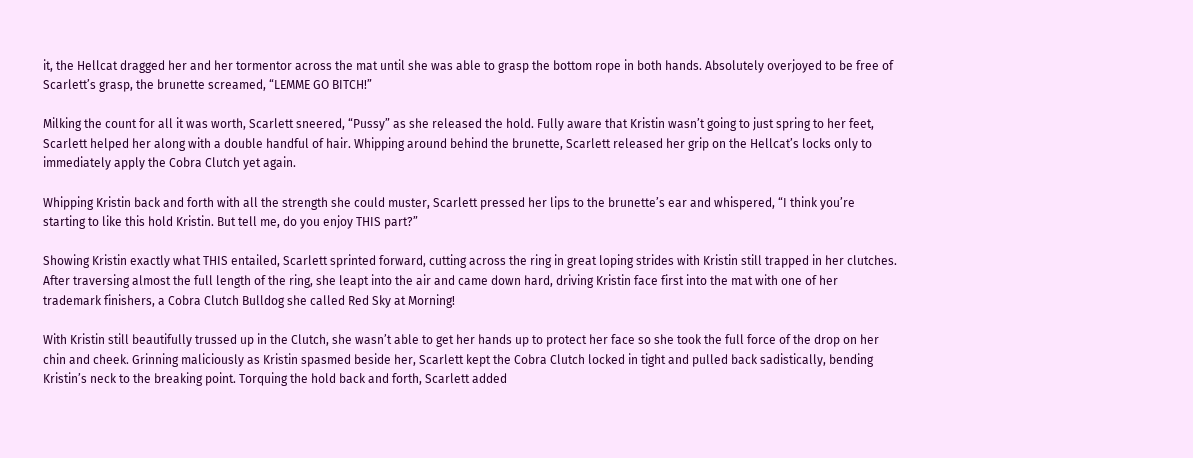it, the Hellcat dragged her and her tormentor across the mat until she was able to grasp the bottom rope in both hands. Absolutely overjoyed to be free of Scarlett’s grasp, the brunette screamed, “LEMME GO BITCH!”

Milking the count for all it was worth, Scarlett sneered, “Pussy” as she released the hold. Fully aware that Kristin wasn’t going to just spring to her feet, Scarlett helped her along with a double handful of hair. Whipping around behind the brunette, Scarlett released her grip on the Hellcat’s locks only to immediately apply the Cobra Clutch yet again.

Whipping Kristin back and forth with all the strength she could muster, Scarlett pressed her lips to the brunette’s ear and whispered, “I think you’re starting to like this hold Kristin. But tell me, do you enjoy THIS part?”

Showing Kristin exactly what THIS entailed, Scarlett sprinted forward, cutting across the ring in great loping strides with Kristin still trapped in her clutches. After traversing almost the full length of the ring, she leapt into the air and came down hard, driving Kristin face first into the mat with one of her trademark finishers, a Cobra Clutch Bulldog she called Red Sky at Morning!

With Kristin still beautifully trussed up in the Clutch, she wasn’t able to get her hands up to protect her face so she took the full force of the drop on her chin and cheek. Grinning maliciously as Kristin spasmed beside her, Scarlett kept the Cobra Clutch locked in tight and pulled back sadistically, bending Kristin’s neck to the breaking point. Torquing the hold back and forth, Scarlett added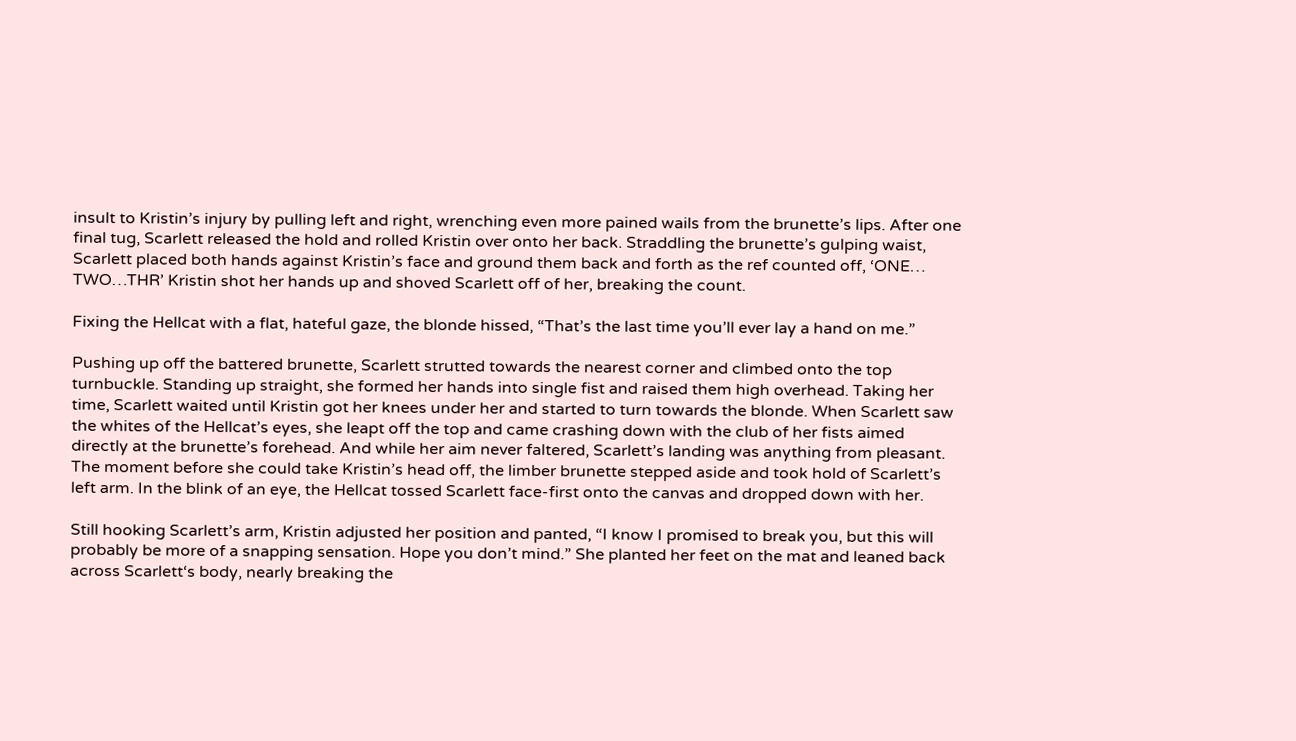insult to Kristin’s injury by pulling left and right, wrenching even more pained wails from the brunette’s lips. After one final tug, Scarlett released the hold and rolled Kristin over onto her back. Straddling the brunette’s gulping waist, Scarlett placed both hands against Kristin’s face and ground them back and forth as the ref counted off, ‘ONE… TWO…THR’ Kristin shot her hands up and shoved Scarlett off of her, breaking the count.

Fixing the Hellcat with a flat, hateful gaze, the blonde hissed, “That’s the last time you’ll ever lay a hand on me.”

Pushing up off the battered brunette, Scarlett strutted towards the nearest corner and climbed onto the top turnbuckle. Standing up straight, she formed her hands into single fist and raised them high overhead. Taking her time, Scarlett waited until Kristin got her knees under her and started to turn towards the blonde. When Scarlett saw the whites of the Hellcat’s eyes, she leapt off the top and came crashing down with the club of her fists aimed directly at the brunette’s forehead. And while her aim never faltered, Scarlett’s landing was anything from pleasant. The moment before she could take Kristin’s head off, the limber brunette stepped aside and took hold of Scarlett’s left arm. In the blink of an eye, the Hellcat tossed Scarlett face-first onto the canvas and dropped down with her.

Still hooking Scarlett’s arm, Kristin adjusted her position and panted, “I know I promised to break you, but this will probably be more of a snapping sensation. Hope you don’t mind.” She planted her feet on the mat and leaned back across Scarlett‘s body, nearly breaking the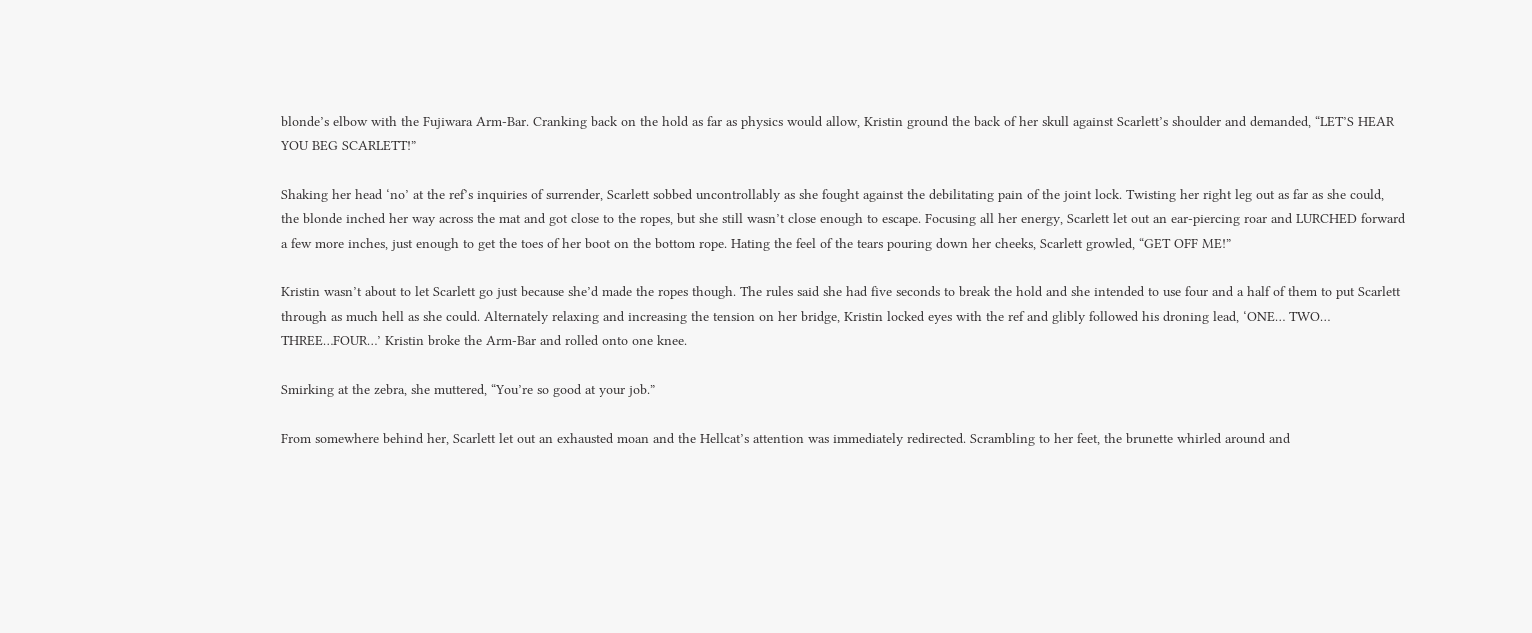blonde’s elbow with the Fujiwara Arm-Bar. Cranking back on the hold as far as physics would allow, Kristin ground the back of her skull against Scarlett’s shoulder and demanded, “LET’S HEAR YOU BEG SCARLETT!”

Shaking her head ‘no’ at the ref’s inquiries of surrender, Scarlett sobbed uncontrollably as she fought against the debilitating pain of the joint lock. Twisting her right leg out as far as she could, the blonde inched her way across the mat and got close to the ropes, but she still wasn’t close enough to escape. Focusing all her energy, Scarlett let out an ear-piercing roar and LURCHED forward a few more inches, just enough to get the toes of her boot on the bottom rope. Hating the feel of the tears pouring down her cheeks, Scarlett growled, “GET OFF ME!”

Kristin wasn’t about to let Scarlett go just because she’d made the ropes though. The rules said she had five seconds to break the hold and she intended to use four and a half of them to put Scarlett through as much hell as she could. Alternately relaxing and increasing the tension on her bridge, Kristin locked eyes with the ref and glibly followed his droning lead, ‘ONE… TWO… THREE…FOUR…’ Kristin broke the Arm-Bar and rolled onto one knee.

Smirking at the zebra, she muttered, “You’re so good at your job.”

From somewhere behind her, Scarlett let out an exhausted moan and the Hellcat’s attention was immediately redirected. Scrambling to her feet, the brunette whirled around and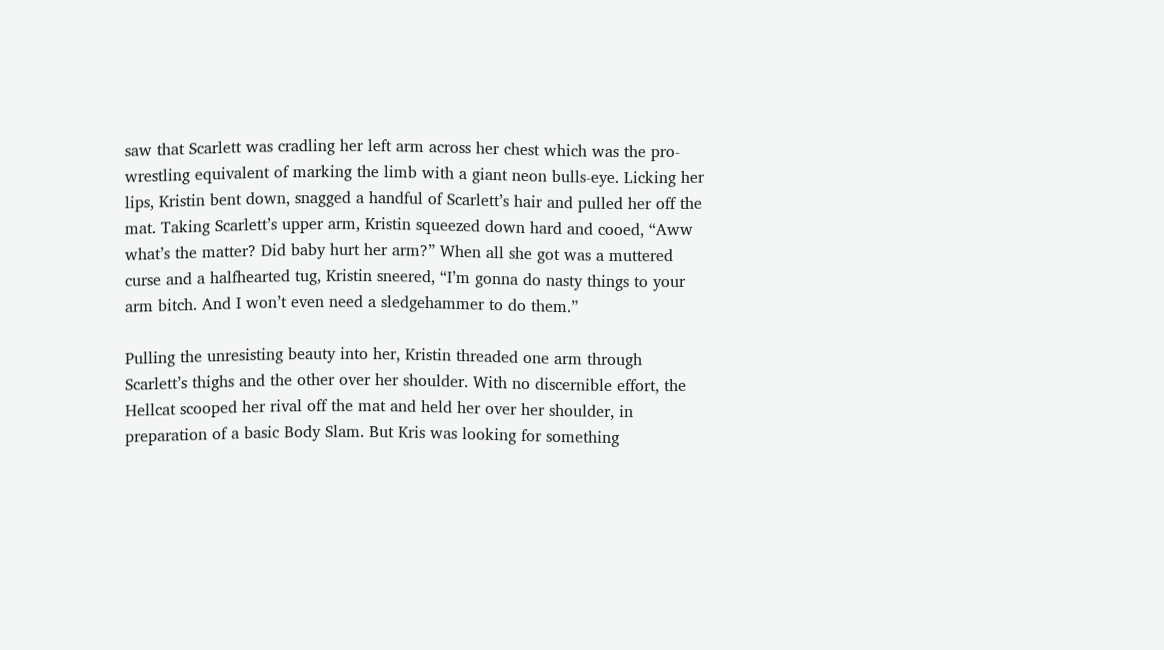saw that Scarlett was cradling her left arm across her chest which was the pro-wrestling equivalent of marking the limb with a giant neon bulls-eye. Licking her lips, Kristin bent down, snagged a handful of Scarlett’s hair and pulled her off the mat. Taking Scarlett’s upper arm, Kristin squeezed down hard and cooed, “Aww what’s the matter? Did baby hurt her arm?” When all she got was a muttered curse and a halfhearted tug, Kristin sneered, “I’m gonna do nasty things to your arm bitch. And I won’t even need a sledgehammer to do them.”

Pulling the unresisting beauty into her, Kristin threaded one arm through Scarlett’s thighs and the other over her shoulder. With no discernible effort, the Hellcat scooped her rival off the mat and held her over her shoulder, in preparation of a basic Body Slam. But Kris was looking for something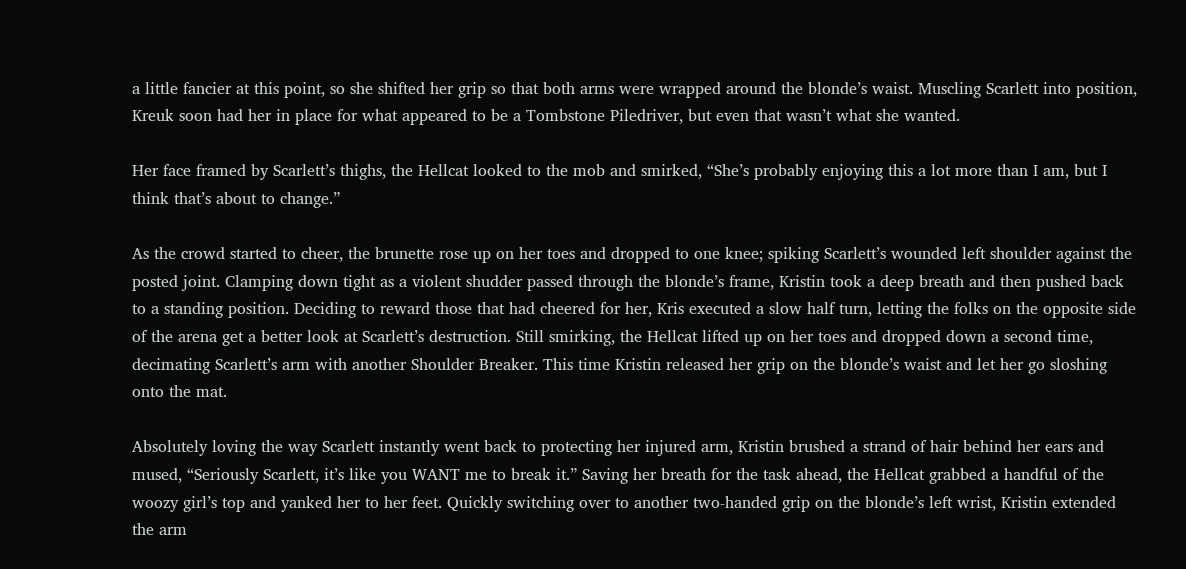a little fancier at this point, so she shifted her grip so that both arms were wrapped around the blonde’s waist. Muscling Scarlett into position, Kreuk soon had her in place for what appeared to be a Tombstone Piledriver, but even that wasn’t what she wanted.

Her face framed by Scarlett’s thighs, the Hellcat looked to the mob and smirked, “She’s probably enjoying this a lot more than I am, but I think that’s about to change.”

As the crowd started to cheer, the brunette rose up on her toes and dropped to one knee; spiking Scarlett’s wounded left shoulder against the posted joint. Clamping down tight as a violent shudder passed through the blonde’s frame, Kristin took a deep breath and then pushed back to a standing position. Deciding to reward those that had cheered for her, Kris executed a slow half turn, letting the folks on the opposite side of the arena get a better look at Scarlett’s destruction. Still smirking, the Hellcat lifted up on her toes and dropped down a second time, decimating Scarlett’s arm with another Shoulder Breaker. This time Kristin released her grip on the blonde’s waist and let her go sloshing onto the mat.

Absolutely loving the way Scarlett instantly went back to protecting her injured arm, Kristin brushed a strand of hair behind her ears and mused, “Seriously Scarlett, it’s like you WANT me to break it.” Saving her breath for the task ahead, the Hellcat grabbed a handful of the woozy girl’s top and yanked her to her feet. Quickly switching over to another two-handed grip on the blonde’s left wrist, Kristin extended the arm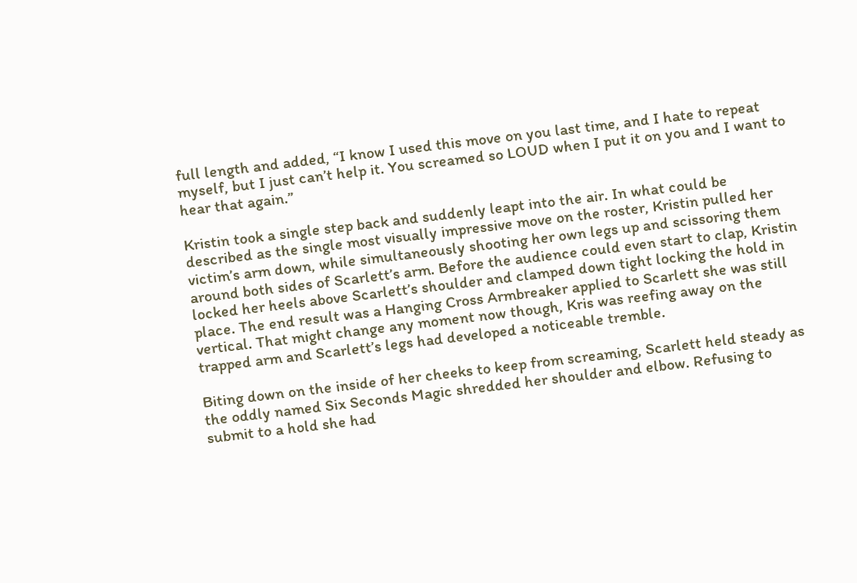full length and added, “I know I used this move on you last time, and I hate to repeat myself, but I just can’t help it. You screamed so LOUD when I put it on you and I want to hear that again.”

Kristin took a single step back and suddenly leapt into the air. In what could be described as the single most visually impressive move on the roster, Kristin pulled her victim’s arm down, while simultaneously shooting her own legs up and scissoring them around both sides of Scarlett’s arm. Before the audience could even start to clap, Kristin locked her heels above Scarlett’s shoulder and clamped down tight locking the hold in place. The end result was a Hanging Cross Armbreaker applied to Scarlett she was still vertical. That might change any moment now though, Kris was reefing away on the trapped arm and Scarlett’s legs had developed a noticeable tremble.

Biting down on the inside of her cheeks to keep from screaming, Scarlett held steady as the oddly named Six Seconds Magic shredded her shoulder and elbow. Refusing to submit to a hold she had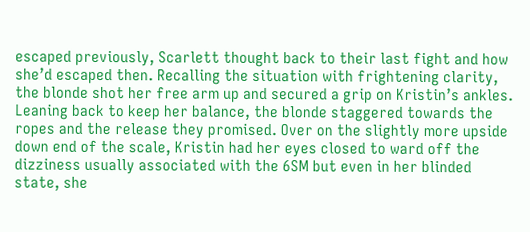escaped previously, Scarlett thought back to their last fight and how she’d escaped then. Recalling the situation with frightening clarity, the blonde shot her free arm up and secured a grip on Kristin’s ankles. Leaning back to keep her balance, the blonde staggered towards the ropes and the release they promised. Over on the slightly more upside down end of the scale, Kristin had her eyes closed to ward off the dizziness usually associated with the 6SM but even in her blinded state, she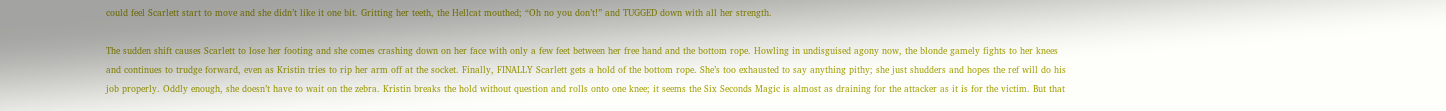could feel Scarlett start to move and she didn’t like it one bit. Gritting her teeth, the Hellcat mouthed; “Oh no you don’t!” and TUGGED down with all her strength.

The sudden shift causes Scarlett to lose her footing and she comes crashing down on her face with only a few feet between her free hand and the bottom rope. Howling in undisguised agony now, the blonde gamely fights to her knees and continues to trudge forward, even as Kristin tries to rip her arm off at the socket. Finally, FINALLY Scarlett gets a hold of the bottom rope. She’s too exhausted to say anything pithy; she just shudders and hopes the ref will do his job properly. Oddly enough, she doesn’t have to wait on the zebra. Kristin breaks the hold without question and rolls onto one knee; it seems the Six Seconds Magic is almost as draining for the attacker as it is for the victim. But that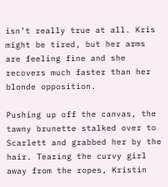isn’t really true at all. Kris might be tired, but her arms are feeling fine and she recovers much faster than her blonde opposition.

Pushing up off the canvas, the tawny brunette stalked over to Scarlett and grabbed her by the hair. Tearing the curvy girl away from the ropes, Kristin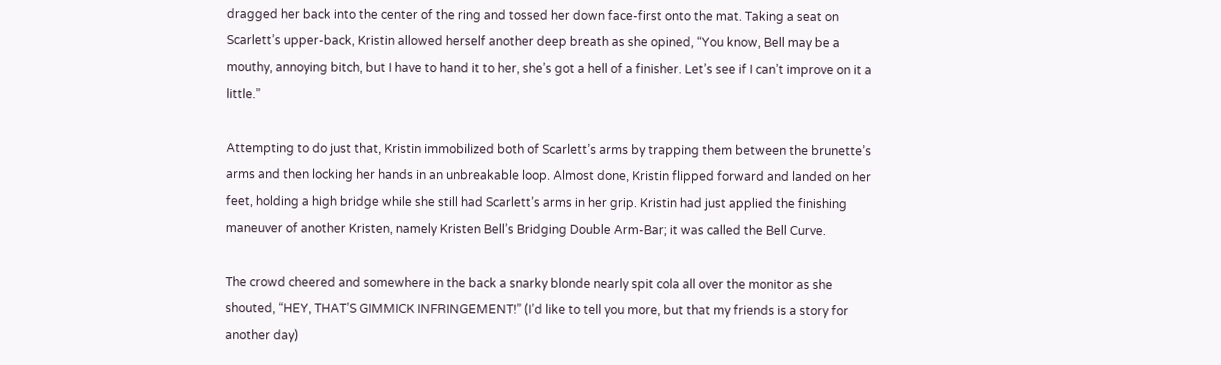dragged her back into the center of the ring and tossed her down face-first onto the mat. Taking a seat on Scarlett’s upper-back, Kristin allowed herself another deep breath as she opined, “You know, Bell may be a mouthy, annoying bitch, but I have to hand it to her, she’s got a hell of a finisher. Let’s see if I can’t improve on it a little.”

Attempting to do just that, Kristin immobilized both of Scarlett’s arms by trapping them between the brunette’s arms and then locking her hands in an unbreakable loop. Almost done, Kristin flipped forward and landed on her feet, holding a high bridge while she still had Scarlett’s arms in her grip. Kristin had just applied the finishing maneuver of another Kristen, namely Kristen Bell’s Bridging Double Arm-Bar; it was called the Bell Curve.

The crowd cheered and somewhere in the back a snarky blonde nearly spit cola all over the monitor as she shouted, “HEY, THAT’S GIMMICK INFRINGEMENT!” (I’d like to tell you more, but that my friends is a story for another day)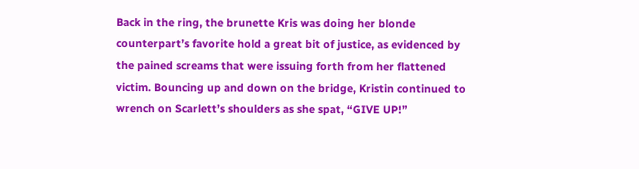Back in the ring, the brunette Kris was doing her blonde counterpart’s favorite hold a great bit of justice, as evidenced by the pained screams that were issuing forth from her flattened victim. Bouncing up and down on the bridge, Kristin continued to wrench on Scarlett’s shoulders as she spat, “GIVE UP!”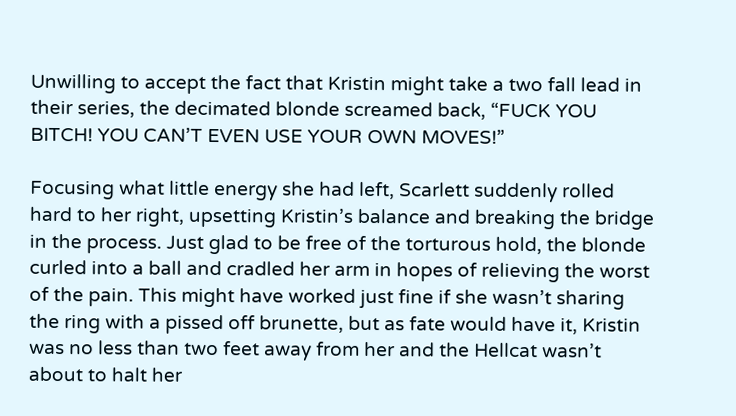Unwilling to accept the fact that Kristin might take a two fall lead in their series, the decimated blonde screamed back, “FUCK YOU BITCH! YOU CAN’T EVEN USE YOUR OWN MOVES!”

Focusing what little energy she had left, Scarlett suddenly rolled hard to her right, upsetting Kristin’s balance and breaking the bridge in the process. Just glad to be free of the torturous hold, the blonde curled into a ball and cradled her arm in hopes of relieving the worst of the pain. This might have worked just fine if she wasn’t sharing the ring with a pissed off brunette, but as fate would have it, Kristin was no less than two feet away from her and the Hellcat wasn’t about to halt her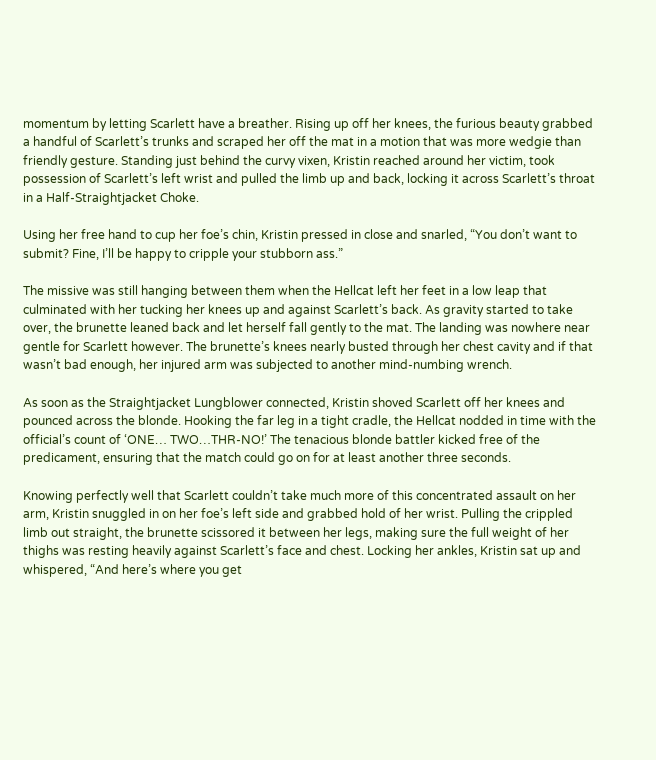momentum by letting Scarlett have a breather. Rising up off her knees, the furious beauty grabbed a handful of Scarlett’s trunks and scraped her off the mat in a motion that was more wedgie than friendly gesture. Standing just behind the curvy vixen, Kristin reached around her victim, took possession of Scarlett’s left wrist and pulled the limb up and back, locking it across Scarlett’s throat in a Half-Straightjacket Choke.

Using her free hand to cup her foe’s chin, Kristin pressed in close and snarled, “You don’t want to submit? Fine, I’ll be happy to cripple your stubborn ass.”

The missive was still hanging between them when the Hellcat left her feet in a low leap that culminated with her tucking her knees up and against Scarlett’s back. As gravity started to take over, the brunette leaned back and let herself fall gently to the mat. The landing was nowhere near gentle for Scarlett however. The brunette’s knees nearly busted through her chest cavity and if that wasn’t bad enough, her injured arm was subjected to another mind-numbing wrench.

As soon as the Straightjacket Lungblower connected, Kristin shoved Scarlett off her knees and pounced across the blonde. Hooking the far leg in a tight cradle, the Hellcat nodded in time with the official’s count of ‘ONE… TWO…THR-NO!’ The tenacious blonde battler kicked free of the predicament, ensuring that the match could go on for at least another three seconds.

Knowing perfectly well that Scarlett couldn’t take much more of this concentrated assault on her arm, Kristin snuggled in on her foe’s left side and grabbed hold of her wrist. Pulling the crippled limb out straight, the brunette scissored it between her legs, making sure the full weight of her thighs was resting heavily against Scarlett’s face and chest. Locking her ankles, Kristin sat up and whispered, “And here’s where you get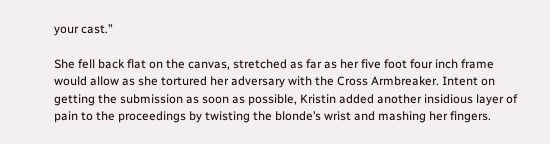your cast.”

She fell back flat on the canvas, stretched as far as her five foot four inch frame would allow as she tortured her adversary with the Cross Armbreaker. Intent on getting the submission as soon as possible, Kristin added another insidious layer of pain to the proceedings by twisting the blonde’s wrist and mashing her fingers.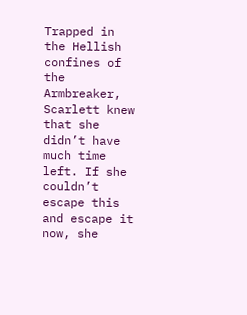Trapped in the Hellish confines of the Armbreaker, Scarlett knew that she didn’t have much time left. If she couldn’t escape this and escape it now, she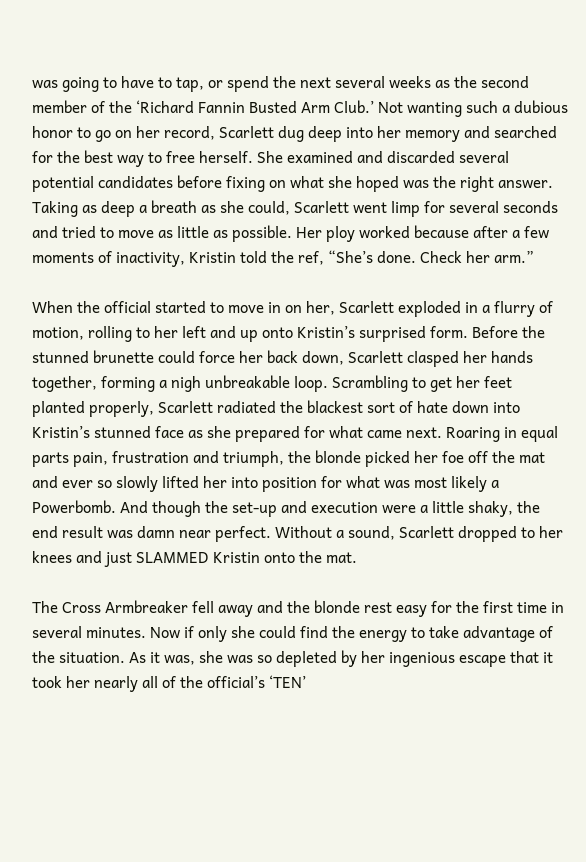was going to have to tap, or spend the next several weeks as the second member of the ‘Richard Fannin Busted Arm Club.’ Not wanting such a dubious honor to go on her record, Scarlett dug deep into her memory and searched for the best way to free herself. She examined and discarded several potential candidates before fixing on what she hoped was the right answer. Taking as deep a breath as she could, Scarlett went limp for several seconds and tried to move as little as possible. Her ploy worked because after a few moments of inactivity, Kristin told the ref, “She’s done. Check her arm.”

When the official started to move in on her, Scarlett exploded in a flurry of motion, rolling to her left and up onto Kristin’s surprised form. Before the stunned brunette could force her back down, Scarlett clasped her hands together, forming a nigh unbreakable loop. Scrambling to get her feet planted properly, Scarlett radiated the blackest sort of hate down into Kristin’s stunned face as she prepared for what came next. Roaring in equal parts pain, frustration and triumph, the blonde picked her foe off the mat and ever so slowly lifted her into position for what was most likely a Powerbomb. And though the set-up and execution were a little shaky, the end result was damn near perfect. Without a sound, Scarlett dropped to her knees and just SLAMMED Kristin onto the mat.

The Cross Armbreaker fell away and the blonde rest easy for the first time in several minutes. Now if only she could find the energy to take advantage of the situation. As it was, she was so depleted by her ingenious escape that it took her nearly all of the official’s ‘TEN’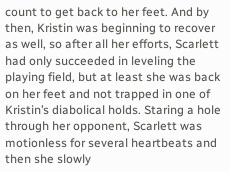count to get back to her feet. And by then, Kristin was beginning to recover as well, so after all her efforts, Scarlett had only succeeded in leveling the playing field, but at least she was back on her feet and not trapped in one of Kristin’s diabolical holds. Staring a hole through her opponent, Scarlett was motionless for several heartbeats and then she slowly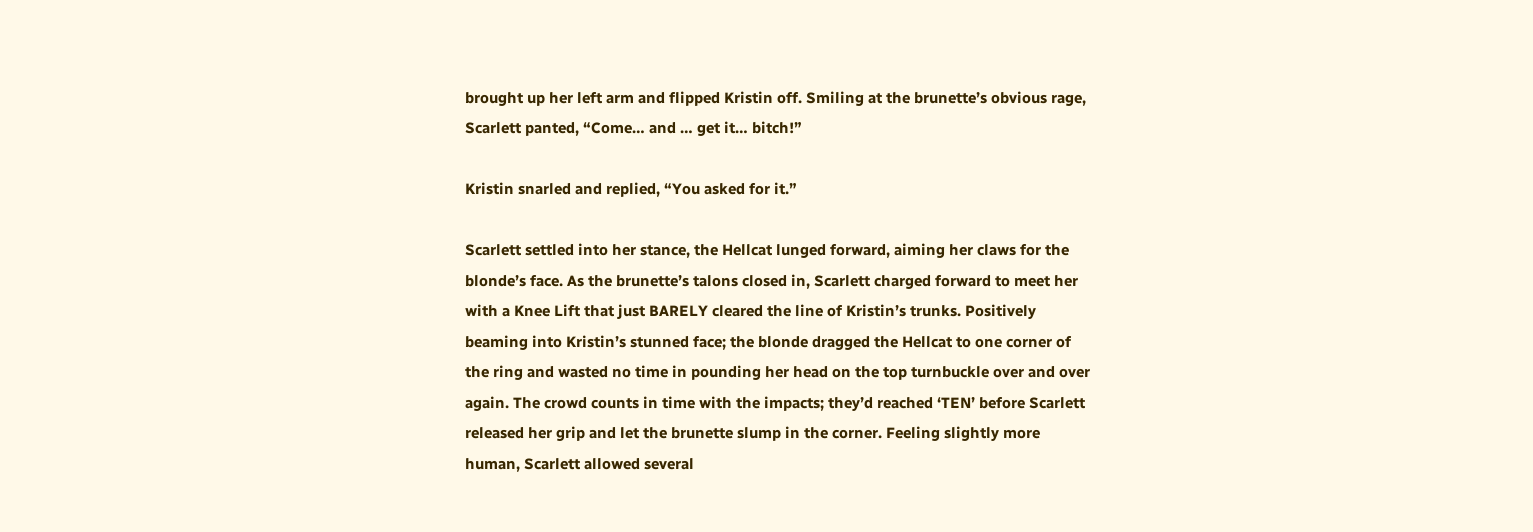brought up her left arm and flipped Kristin off. Smiling at the brunette’s obvious rage, Scarlett panted, “Come… and … get it… bitch!”

Kristin snarled and replied, “You asked for it.”

Scarlett settled into her stance, the Hellcat lunged forward, aiming her claws for the blonde’s face. As the brunette’s talons closed in, Scarlett charged forward to meet her with a Knee Lift that just BARELY cleared the line of Kristin’s trunks. Positively beaming into Kristin’s stunned face; the blonde dragged the Hellcat to one corner of the ring and wasted no time in pounding her head on the top turnbuckle over and over again. The crowd counts in time with the impacts; they’d reached ‘TEN’ before Scarlett released her grip and let the brunette slump in the corner. Feeling slightly more human, Scarlett allowed several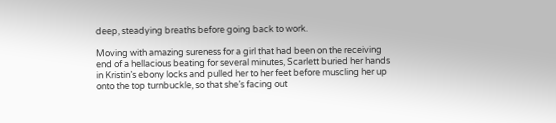deep, steadying breaths before going back to work.

Moving with amazing sureness for a girl that had been on the receiving end of a hellacious beating for several minutes, Scarlett buried her hands in Kristin’s ebony locks and pulled her to her feet before muscling her up onto the top turnbuckle, so that she’s facing out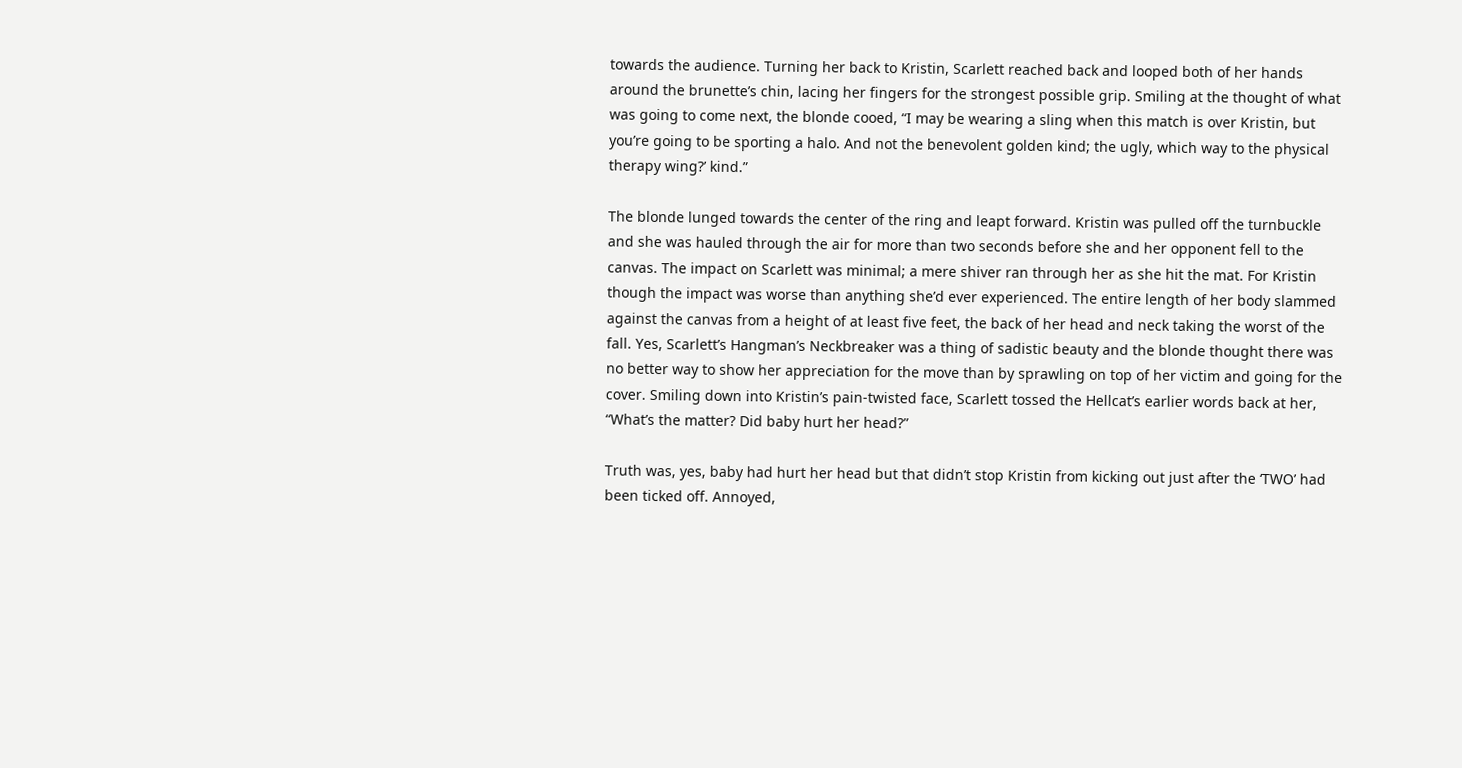towards the audience. Turning her back to Kristin, Scarlett reached back and looped both of her hands around the brunette’s chin, lacing her fingers for the strongest possible grip. Smiling at the thought of what was going to come next, the blonde cooed, “I may be wearing a sling when this match is over Kristin, but you’re going to be sporting a halo. And not the benevolent golden kind; the ugly, which way to the physical therapy wing?’ kind.”

The blonde lunged towards the center of the ring and leapt forward. Kristin was pulled off the turnbuckle and she was hauled through the air for more than two seconds before she and her opponent fell to the canvas. The impact on Scarlett was minimal; a mere shiver ran through her as she hit the mat. For Kristin though the impact was worse than anything she’d ever experienced. The entire length of her body slammed against the canvas from a height of at least five feet, the back of her head and neck taking the worst of the fall. Yes, Scarlett’s Hangman’s Neckbreaker was a thing of sadistic beauty and the blonde thought there was no better way to show her appreciation for the move than by sprawling on top of her victim and going for the cover. Smiling down into Kristin’s pain-twisted face, Scarlett tossed the Hellcat’s earlier words back at her, “What’s the matter? Did baby hurt her head?”

Truth was, yes, baby had hurt her head but that didn’t stop Kristin from kicking out just after the ‘TWO’ had been ticked off. Annoyed,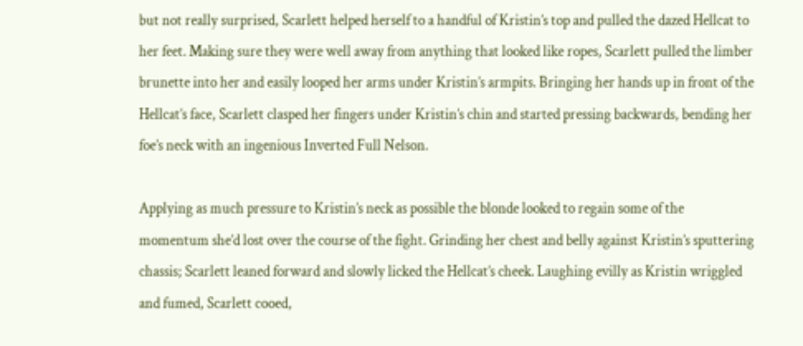but not really surprised, Scarlett helped herself to a handful of Kristin’s top and pulled the dazed Hellcat to her feet. Making sure they were well away from anything that looked like ropes, Scarlett pulled the limber brunette into her and easily looped her arms under Kristin’s armpits. Bringing her hands up in front of the Hellcat’s face, Scarlett clasped her fingers under Kristin’s chin and started pressing backwards, bending her foe’s neck with an ingenious Inverted Full Nelson.

Applying as much pressure to Kristin’s neck as possible the blonde looked to regain some of the momentum she’d lost over the course of the fight. Grinding her chest and belly against Kristin’s sputtering chassis; Scarlett leaned forward and slowly licked the Hellcat’s cheek. Laughing evilly as Kristin wriggled and fumed, Scarlett cooed,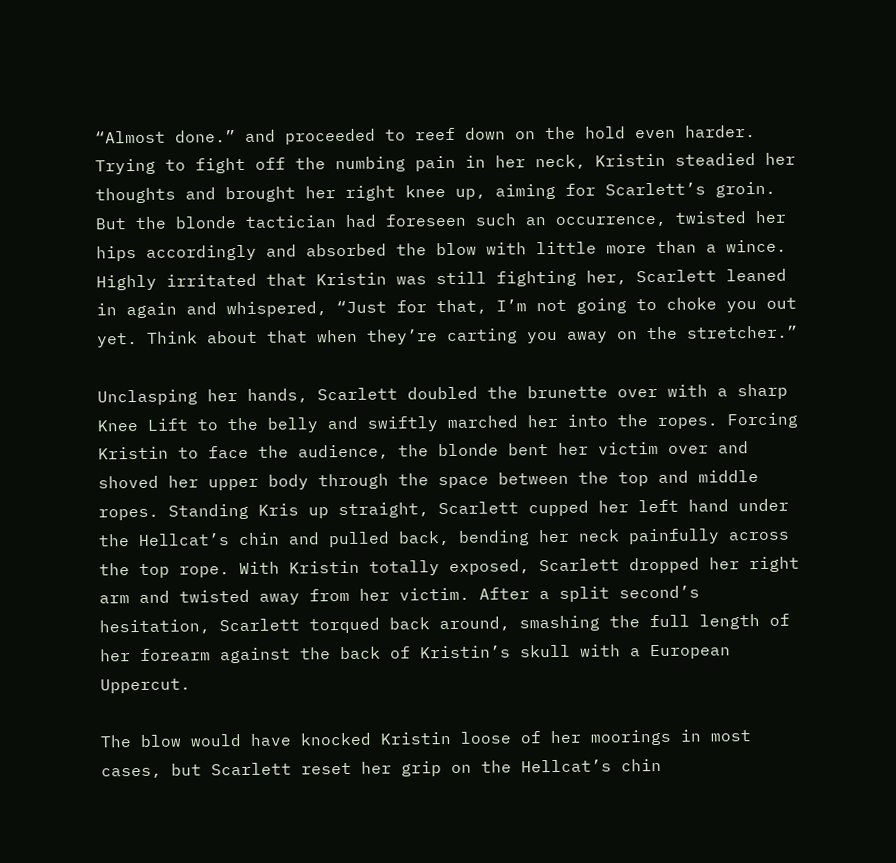“Almost done.” and proceeded to reef down on the hold even harder. Trying to fight off the numbing pain in her neck, Kristin steadied her thoughts and brought her right knee up, aiming for Scarlett’s groin. But the blonde tactician had foreseen such an occurrence, twisted her hips accordingly and absorbed the blow with little more than a wince. Highly irritated that Kristin was still fighting her, Scarlett leaned in again and whispered, “Just for that, I’m not going to choke you out yet. Think about that when they’re carting you away on the stretcher.”

Unclasping her hands, Scarlett doubled the brunette over with a sharp Knee Lift to the belly and swiftly marched her into the ropes. Forcing Kristin to face the audience, the blonde bent her victim over and shoved her upper body through the space between the top and middle ropes. Standing Kris up straight, Scarlett cupped her left hand under the Hellcat’s chin and pulled back, bending her neck painfully across the top rope. With Kristin totally exposed, Scarlett dropped her right arm and twisted away from her victim. After a split second’s hesitation, Scarlett torqued back around, smashing the full length of her forearm against the back of Kristin’s skull with a European Uppercut.

The blow would have knocked Kristin loose of her moorings in most cases, but Scarlett reset her grip on the Hellcat’s chin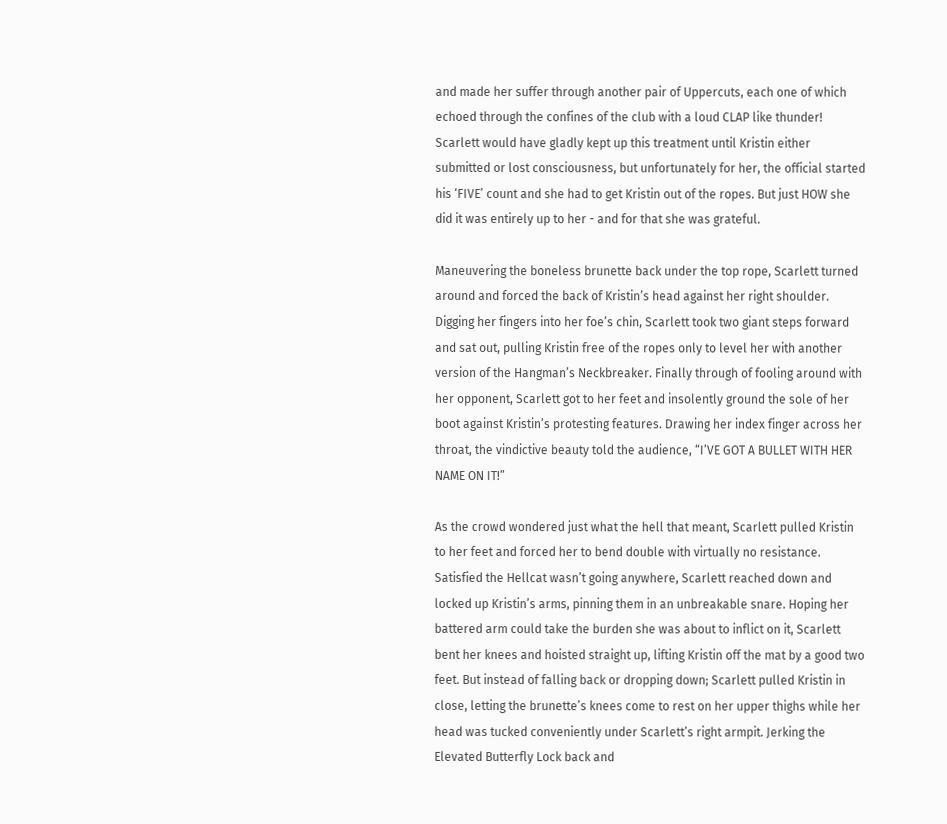and made her suffer through another pair of Uppercuts, each one of which echoed through the confines of the club with a loud CLAP like thunder! Scarlett would have gladly kept up this treatment until Kristin either submitted or lost consciousness, but unfortunately for her, the official started his ‘FIVE’ count and she had to get Kristin out of the ropes. But just HOW she did it was entirely up to her - and for that she was grateful.

Maneuvering the boneless brunette back under the top rope, Scarlett turned around and forced the back of Kristin’s head against her right shoulder. Digging her fingers into her foe’s chin, Scarlett took two giant steps forward and sat out, pulling Kristin free of the ropes only to level her with another version of the Hangman’s Neckbreaker. Finally through of fooling around with her opponent, Scarlett got to her feet and insolently ground the sole of her boot against Kristin’s protesting features. Drawing her index finger across her throat, the vindictive beauty told the audience, “I’VE GOT A BULLET WITH HER NAME ON IT!”

As the crowd wondered just what the hell that meant, Scarlett pulled Kristin to her feet and forced her to bend double with virtually no resistance. Satisfied the Hellcat wasn’t going anywhere, Scarlett reached down and locked up Kristin’s arms, pinning them in an unbreakable snare. Hoping her battered arm could take the burden she was about to inflict on it, Scarlett bent her knees and hoisted straight up, lifting Kristin off the mat by a good two feet. But instead of falling back or dropping down; Scarlett pulled Kristin in close, letting the brunette’s knees come to rest on her upper thighs while her head was tucked conveniently under Scarlett’s right armpit. Jerking the Elevated Butterfly Lock back and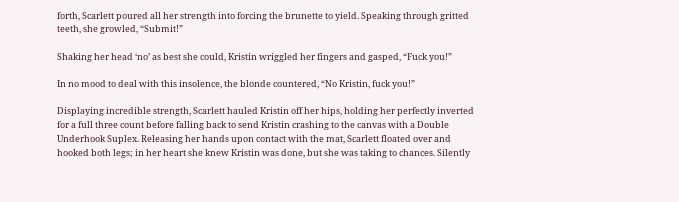forth, Scarlett poured all her strength into forcing the brunette to yield. Speaking through gritted teeth, she growled, “Submit!”

Shaking her head ‘no’ as best she could, Kristin wriggled her fingers and gasped, “Fuck you!”

In no mood to deal with this insolence, the blonde countered, “No Kristin, fuck you!”

Displaying incredible strength, Scarlett hauled Kristin off her hips, holding her perfectly inverted for a full three count before falling back to send Kristin crashing to the canvas with a Double Underhook Suplex. Releasing her hands upon contact with the mat, Scarlett floated over and hooked both legs; in her heart she knew Kristin was done, but she was taking to chances. Silently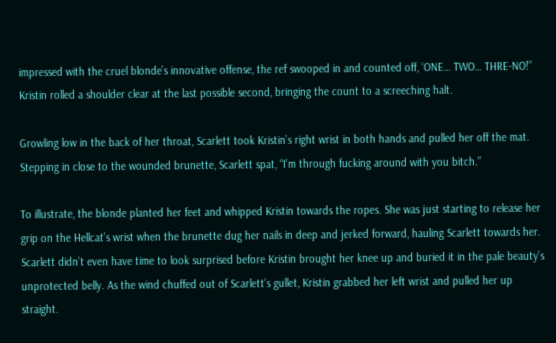impressed with the cruel blonde’s innovative offense, the ref swooped in and counted off, ‘ONE… TWO… THRE-NO!” Kristin rolled a shoulder clear at the last possible second, bringing the count to a screeching halt.

Growling low in the back of her throat, Scarlett took Kristin’s right wrist in both hands and pulled her off the mat. Stepping in close to the wounded brunette, Scarlett spat, “I’m through fucking around with you bitch.”

To illustrate, the blonde planted her feet and whipped Kristin towards the ropes. She was just starting to release her grip on the Hellcat’s wrist when the brunette dug her nails in deep and jerked forward, hauling Scarlett towards her. Scarlett didn’t even have time to look surprised before Kristin brought her knee up and buried it in the pale beauty’s unprotected belly. As the wind chuffed out of Scarlett’s gullet, Kristin grabbed her left wrist and pulled her up straight.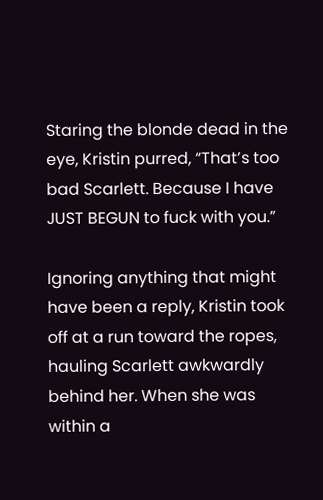Staring the blonde dead in the eye, Kristin purred, “That’s too bad Scarlett. Because I have JUST BEGUN to fuck with you.”

Ignoring anything that might have been a reply, Kristin took off at a run toward the ropes, hauling Scarlett awkwardly behind her. When she was within a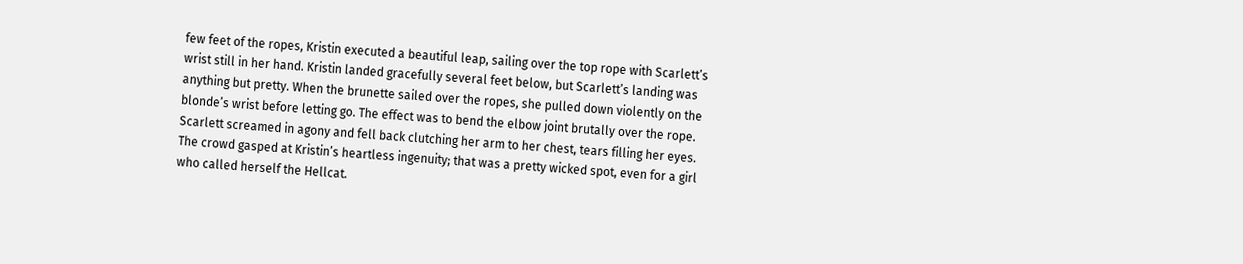few feet of the ropes, Kristin executed a beautiful leap, sailing over the top rope with Scarlett’s wrist still in her hand. Kristin landed gracefully several feet below, but Scarlett’s landing was anything but pretty. When the brunette sailed over the ropes, she pulled down violently on the blonde’s wrist before letting go. The effect was to bend the elbow joint brutally over the rope. Scarlett screamed in agony and fell back clutching her arm to her chest, tears filling her eyes. The crowd gasped at Kristin’s heartless ingenuity; that was a pretty wicked spot, even for a girl who called herself the Hellcat.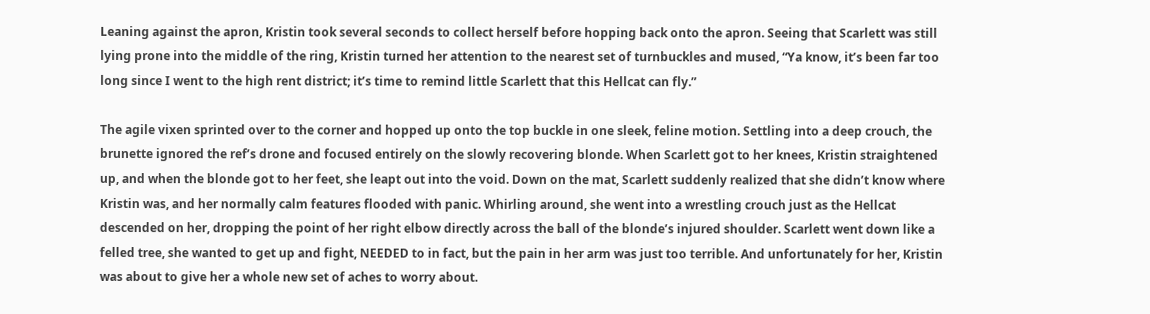Leaning against the apron, Kristin took several seconds to collect herself before hopping back onto the apron. Seeing that Scarlett was still lying prone into the middle of the ring, Kristin turned her attention to the nearest set of turnbuckles and mused, “Ya know, it’s been far too long since I went to the high rent district; it’s time to remind little Scarlett that this Hellcat can fly.”

The agile vixen sprinted over to the corner and hopped up onto the top buckle in one sleek, feline motion. Settling into a deep crouch, the brunette ignored the ref’s drone and focused entirely on the slowly recovering blonde. When Scarlett got to her knees, Kristin straightened up, and when the blonde got to her feet, she leapt out into the void. Down on the mat, Scarlett suddenly realized that she didn’t know where Kristin was, and her normally calm features flooded with panic. Whirling around, she went into a wrestling crouch just as the Hellcat descended on her, dropping the point of her right elbow directly across the ball of the blonde’s injured shoulder. Scarlett went down like a felled tree, she wanted to get up and fight, NEEDED to in fact, but the pain in her arm was just too terrible. And unfortunately for her, Kristin was about to give her a whole new set of aches to worry about.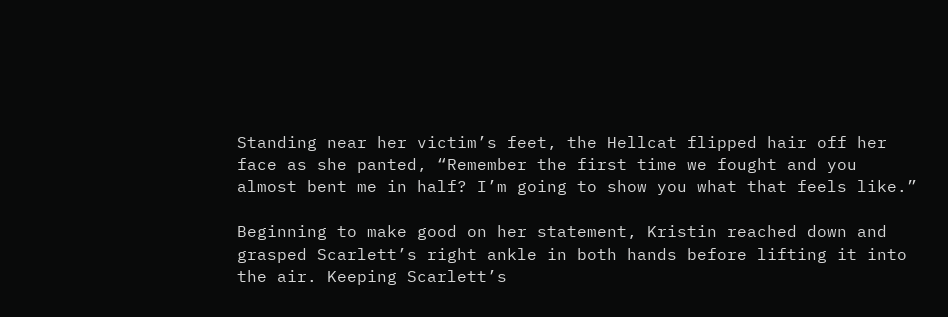Standing near her victim’s feet, the Hellcat flipped hair off her face as she panted, “Remember the first time we fought and you almost bent me in half? I’m going to show you what that feels like.”

Beginning to make good on her statement, Kristin reached down and grasped Scarlett’s right ankle in both hands before lifting it into the air. Keeping Scarlett’s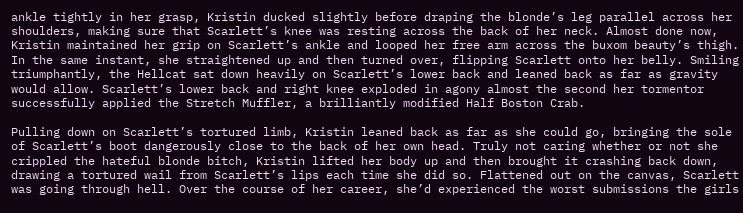ankle tightly in her grasp, Kristin ducked slightly before draping the blonde’s leg parallel across her shoulders, making sure that Scarlett’s knee was resting across the back of her neck. Almost done now, Kristin maintained her grip on Scarlett’s ankle and looped her free arm across the buxom beauty’s thigh. In the same instant, she straightened up and then turned over, flipping Scarlett onto her belly. Smiling triumphantly, the Hellcat sat down heavily on Scarlett’s lower back and leaned back as far as gravity would allow. Scarlett’s lower back and right knee exploded in agony almost the second her tormentor successfully applied the Stretch Muffler, a brilliantly modified Half Boston Crab.

Pulling down on Scarlett’s tortured limb, Kristin leaned back as far as she could go, bringing the sole of Scarlett’s boot dangerously close to the back of her own head. Truly not caring whether or not she crippled the hateful blonde bitch, Kristin lifted her body up and then brought it crashing back down, drawing a tortured wail from Scarlett’s lips each time she did so. Flattened out on the canvas, Scarlett was going through hell. Over the course of her career, she’d experienced the worst submissions the girls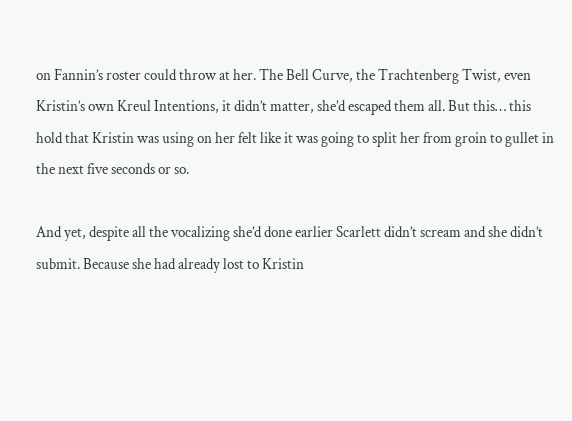on Fannin’s roster could throw at her. The Bell Curve, the Trachtenberg Twist, even Kristin’s own Kreul Intentions, it didn’t matter, she’d escaped them all. But this… this hold that Kristin was using on her felt like it was going to split her from groin to gullet in the next five seconds or so.

And yet, despite all the vocalizing she’d done earlier Scarlett didn’t scream and she didn’t submit. Because she had already lost to Kristin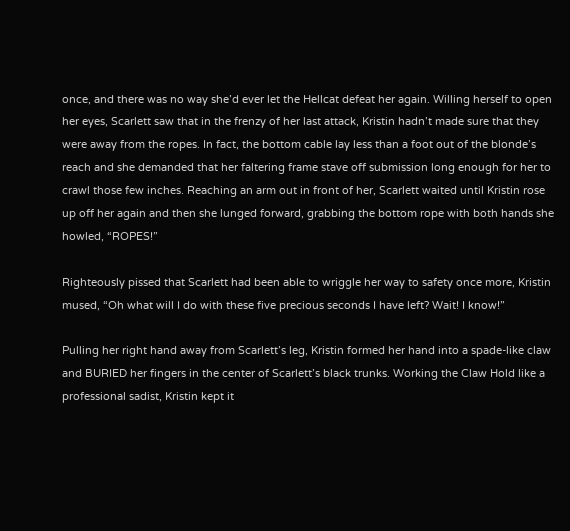once, and there was no way she’d ever let the Hellcat defeat her again. Willing herself to open her eyes, Scarlett saw that in the frenzy of her last attack, Kristin hadn’t made sure that they were away from the ropes. In fact, the bottom cable lay less than a foot out of the blonde’s reach and she demanded that her faltering frame stave off submission long enough for her to crawl those few inches. Reaching an arm out in front of her, Scarlett waited until Kristin rose up off her again and then she lunged forward, grabbing the bottom rope with both hands she howled, “ROPES!”

Righteously pissed that Scarlett had been able to wriggle her way to safety once more, Kristin mused, “Oh what will I do with these five precious seconds I have left? Wait! I know!”

Pulling her right hand away from Scarlett’s leg, Kristin formed her hand into a spade-like claw and BURIED her fingers in the center of Scarlett’s black trunks. Working the Claw Hold like a professional sadist, Kristin kept it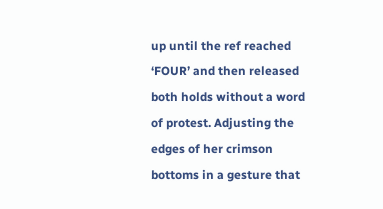up until the ref reached ‘FOUR’ and then released both holds without a word of protest. Adjusting the edges of her crimson bottoms in a gesture that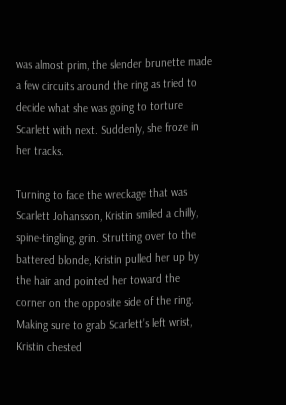was almost prim, the slender brunette made a few circuits around the ring as tried to decide what she was going to torture Scarlett with next. Suddenly, she froze in her tracks.

Turning to face the wreckage that was Scarlett Johansson, Kristin smiled a chilly, spine-tingling, grin. Strutting over to the battered blonde, Kristin pulled her up by the hair and pointed her toward the corner on the opposite side of the ring. Making sure to grab Scarlett’s left wrist, Kristin chested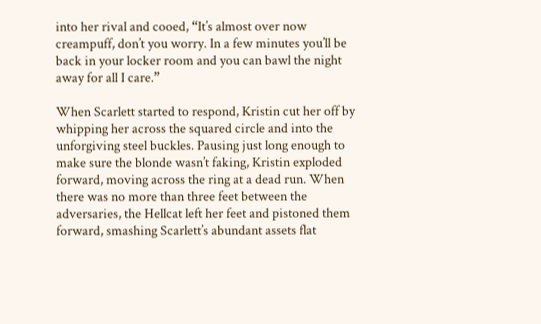into her rival and cooed, “It’s almost over now creampuff, don’t you worry. In a few minutes you’ll be back in your locker room and you can bawl the night away for all I care.”

When Scarlett started to respond, Kristin cut her off by whipping her across the squared circle and into the unforgiving steel buckles. Pausing just long enough to make sure the blonde wasn’t faking, Kristin exploded forward, moving across the ring at a dead run. When there was no more than three feet between the adversaries, the Hellcat left her feet and pistoned them forward, smashing Scarlett’s abundant assets flat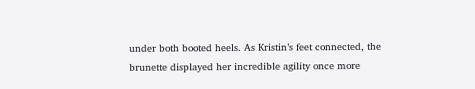under both booted heels. As Kristin’s feet connected, the brunette displayed her incredible agility once more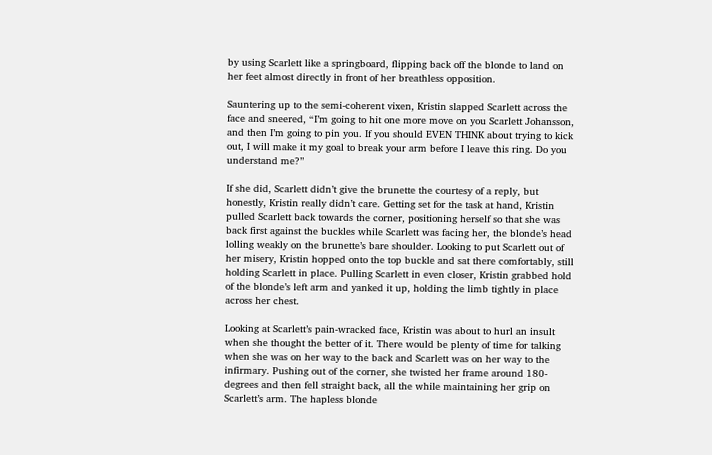by using Scarlett like a springboard, flipping back off the blonde to land on her feet almost directly in front of her breathless opposition.

Sauntering up to the semi-coherent vixen, Kristin slapped Scarlett across the face and sneered, “I’m going to hit one more move on you Scarlett Johansson, and then I’m going to pin you. If you should EVEN THINK about trying to kick out, I will make it my goal to break your arm before I leave this ring. Do you understand me?”

If she did, Scarlett didn’t give the brunette the courtesy of a reply, but honestly, Kristin really didn’t care. Getting set for the task at hand, Kristin pulled Scarlett back towards the corner, positioning herself so that she was back first against the buckles while Scarlett was facing her, the blonde’s head lolling weakly on the brunette’s bare shoulder. Looking to put Scarlett out of her misery, Kristin hopped onto the top buckle and sat there comfortably, still holding Scarlett in place. Pulling Scarlett in even closer, Kristin grabbed hold of the blonde’s left arm and yanked it up, holding the limb tightly in place across her chest.

Looking at Scarlett’s pain-wracked face, Kristin was about to hurl an insult when she thought the better of it. There would be plenty of time for talking when she was on her way to the back and Scarlett was on her way to the infirmary. Pushing out of the corner, she twisted her frame around 180-degrees and then fell straight back, all the while maintaining her grip on Scarlett’s arm. The hapless blonde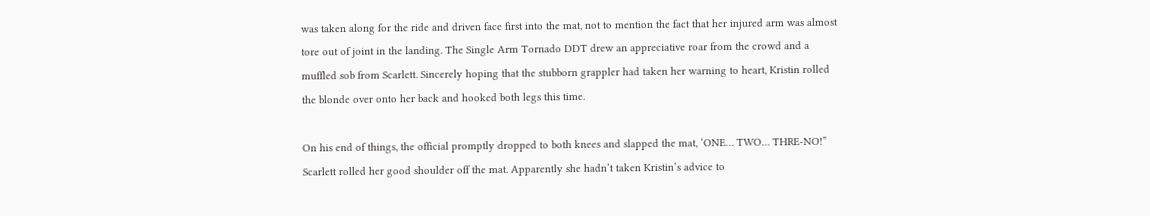was taken along for the ride and driven face first into the mat, not to mention the fact that her injured arm was almost tore out of joint in the landing. The Single Arm Tornado DDT drew an appreciative roar from the crowd and a muffled sob from Scarlett. Sincerely hoping that the stubborn grappler had taken her warning to heart, Kristin rolled the blonde over onto her back and hooked both legs this time.

On his end of things, the official promptly dropped to both knees and slapped the mat, ‘ONE… TWO… THRE-NO!” Scarlett rolled her good shoulder off the mat. Apparently she hadn’t taken Kristin’s advice to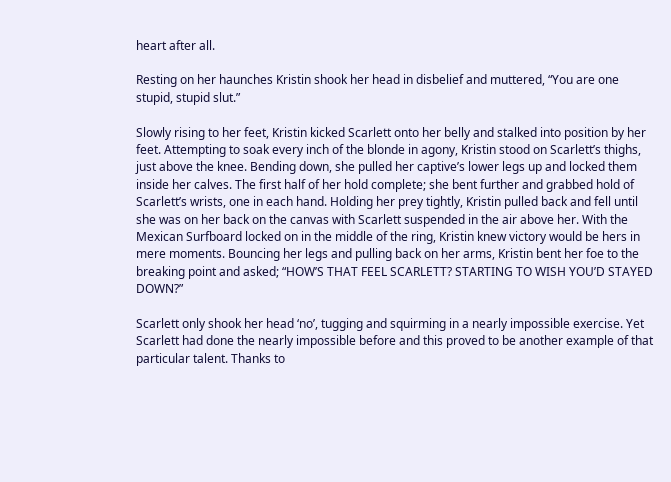heart after all.

Resting on her haunches Kristin shook her head in disbelief and muttered, “You are one stupid, stupid slut.”

Slowly rising to her feet, Kristin kicked Scarlett onto her belly and stalked into position by her feet. Attempting to soak every inch of the blonde in agony, Kristin stood on Scarlett’s thighs, just above the knee. Bending down, she pulled her captive’s lower legs up and locked them inside her calves. The first half of her hold complete; she bent further and grabbed hold of Scarlett’s wrists, one in each hand. Holding her prey tightly, Kristin pulled back and fell until she was on her back on the canvas with Scarlett suspended in the air above her. With the Mexican Surfboard locked on in the middle of the ring, Kristin knew victory would be hers in mere moments. Bouncing her legs and pulling back on her arms, Kristin bent her foe to the breaking point and asked; “HOW’S THAT FEEL SCARLETT? STARTING TO WISH YOU’D STAYED DOWN?”

Scarlett only shook her head ‘no’, tugging and squirming in a nearly impossible exercise. Yet Scarlett had done the nearly impossible before and this proved to be another example of that particular talent. Thanks to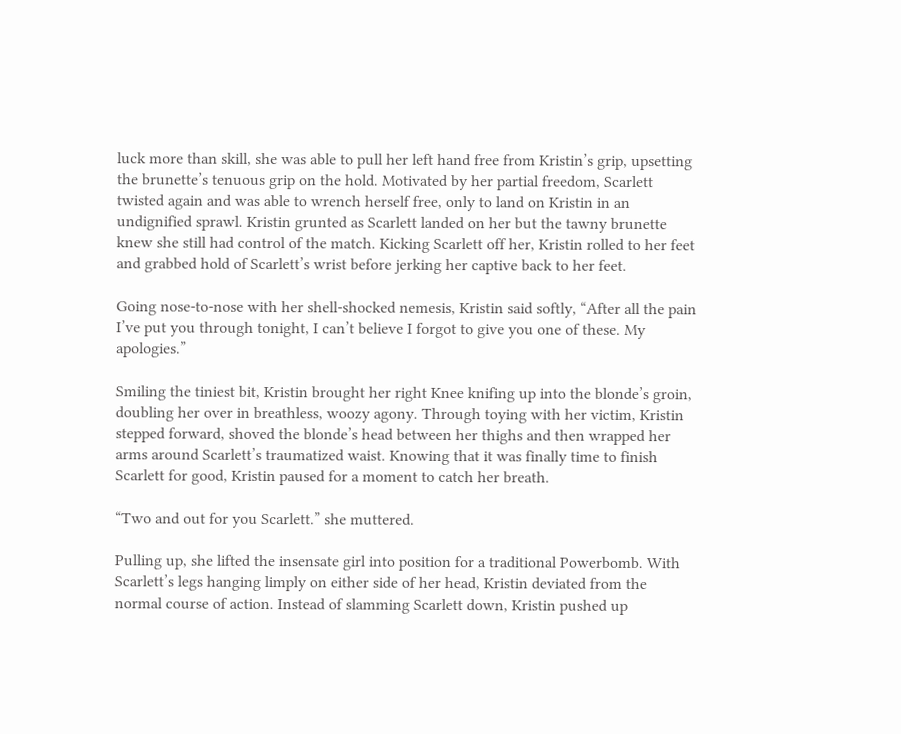luck more than skill, she was able to pull her left hand free from Kristin’s grip, upsetting the brunette’s tenuous grip on the hold. Motivated by her partial freedom, Scarlett twisted again and was able to wrench herself free, only to land on Kristin in an undignified sprawl. Kristin grunted as Scarlett landed on her but the tawny brunette knew she still had control of the match. Kicking Scarlett off her, Kristin rolled to her feet and grabbed hold of Scarlett’s wrist before jerking her captive back to her feet.

Going nose-to-nose with her shell-shocked nemesis, Kristin said softly, “After all the pain I’ve put you through tonight, I can’t believe I forgot to give you one of these. My apologies.”

Smiling the tiniest bit, Kristin brought her right Knee knifing up into the blonde’s groin, doubling her over in breathless, woozy agony. Through toying with her victim, Kristin stepped forward, shoved the blonde’s head between her thighs and then wrapped her arms around Scarlett’s traumatized waist. Knowing that it was finally time to finish Scarlett for good, Kristin paused for a moment to catch her breath.

“Two and out for you Scarlett.” she muttered.

Pulling up, she lifted the insensate girl into position for a traditional Powerbomb. With Scarlett’s legs hanging limply on either side of her head, Kristin deviated from the normal course of action. Instead of slamming Scarlett down, Kristin pushed up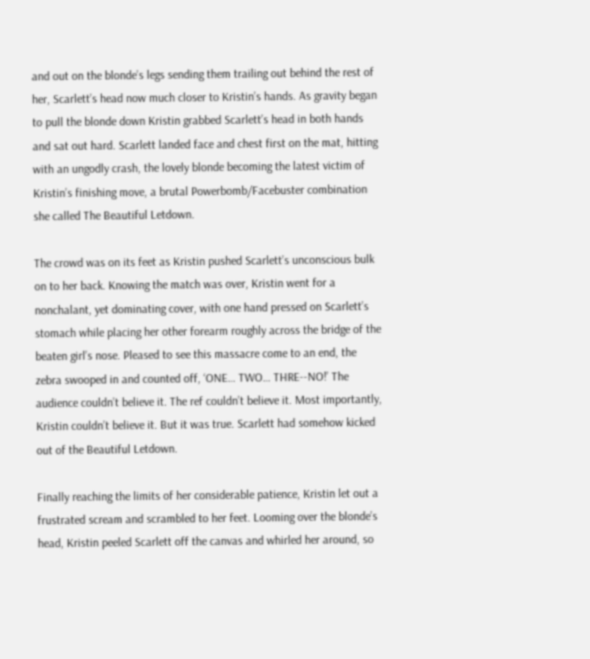and out on the blonde’s legs sending them trailing out behind the rest of her, Scarlett’s head now much closer to Kristin’s hands. As gravity began to pull the blonde down Kristin grabbed Scarlett’s head in both hands and sat out hard. Scarlett landed face and chest first on the mat, hitting with an ungodly crash, the lovely blonde becoming the latest victim of Kristin’s finishing move, a brutal Powerbomb/Facebuster combination she called The Beautiful Letdown.

The crowd was on its feet as Kristin pushed Scarlett’s unconscious bulk on to her back. Knowing the match was over, Kristin went for a nonchalant, yet dominating cover, with one hand pressed on Scarlett’s stomach while placing her other forearm roughly across the bridge of the beaten girl’s nose. Pleased to see this massacre come to an end, the zebra swooped in and counted off, ‘ONE… TWO… THRE--NO!’ The audience couldn’t believe it. The ref couldn’t believe it. Most importantly, Kristin couldn’t believe it. But it was true. Scarlett had somehow kicked out of the Beautiful Letdown.

Finally reaching the limits of her considerable patience, Kristin let out a frustrated scream and scrambled to her feet. Looming over the blonde’s head, Kristin peeled Scarlett off the canvas and whirled her around, so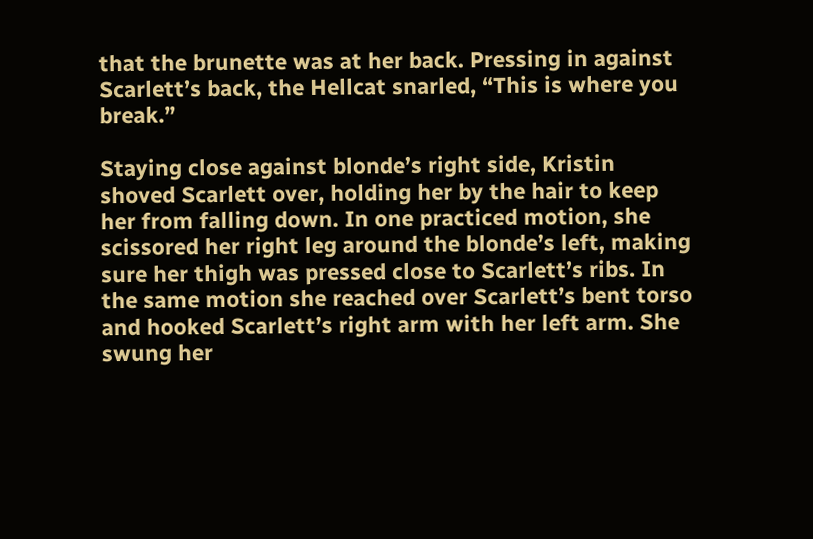that the brunette was at her back. Pressing in against Scarlett’s back, the Hellcat snarled, “This is where you break.”

Staying close against blonde’s right side, Kristin shoved Scarlett over, holding her by the hair to keep her from falling down. In one practiced motion, she scissored her right leg around the blonde’s left, making sure her thigh was pressed close to Scarlett’s ribs. In the same motion she reached over Scarlett’s bent torso and hooked Scarlett’s right arm with her left arm. She swung her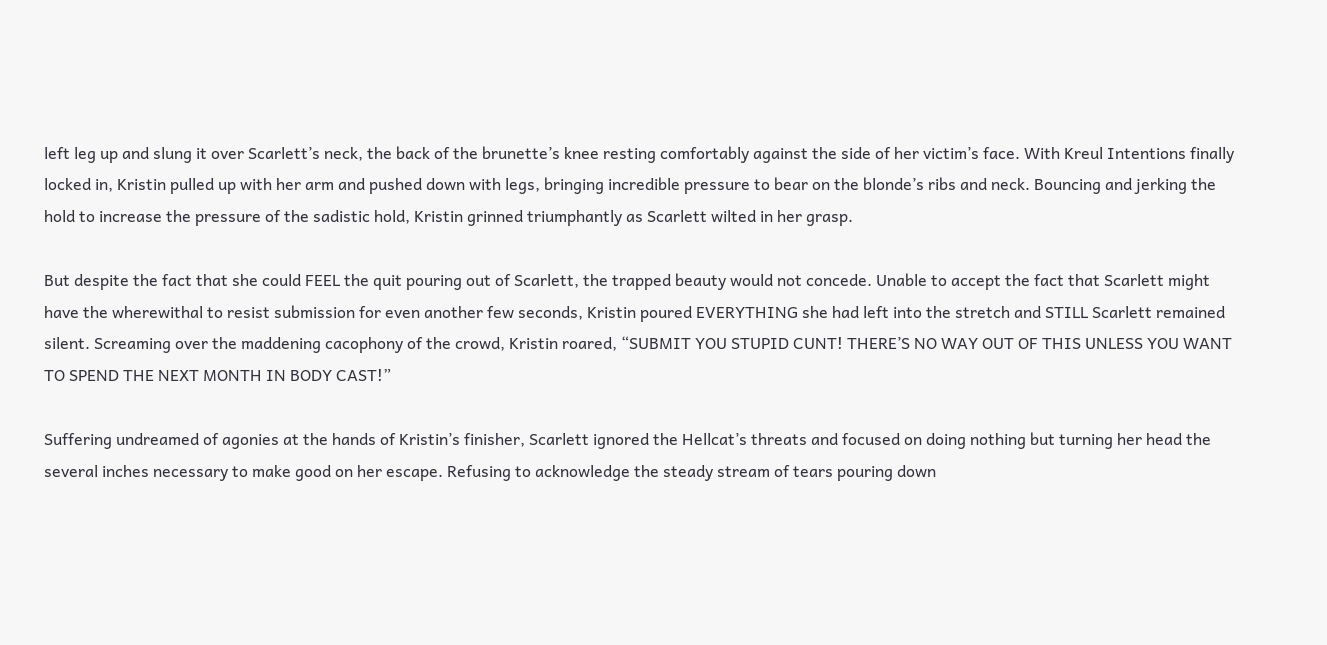left leg up and slung it over Scarlett’s neck, the back of the brunette’s knee resting comfortably against the side of her victim’s face. With Kreul Intentions finally locked in, Kristin pulled up with her arm and pushed down with legs, bringing incredible pressure to bear on the blonde’s ribs and neck. Bouncing and jerking the hold to increase the pressure of the sadistic hold, Kristin grinned triumphantly as Scarlett wilted in her grasp.

But despite the fact that she could FEEL the quit pouring out of Scarlett, the trapped beauty would not concede. Unable to accept the fact that Scarlett might have the wherewithal to resist submission for even another few seconds, Kristin poured EVERYTHING she had left into the stretch and STILL Scarlett remained silent. Screaming over the maddening cacophony of the crowd, Kristin roared, “SUBMIT YOU STUPID CUNT! THERE’S NO WAY OUT OF THIS UNLESS YOU WANT TO SPEND THE NEXT MONTH IN BODY CAST!”

Suffering undreamed of agonies at the hands of Kristin’s finisher, Scarlett ignored the Hellcat’s threats and focused on doing nothing but turning her head the several inches necessary to make good on her escape. Refusing to acknowledge the steady stream of tears pouring down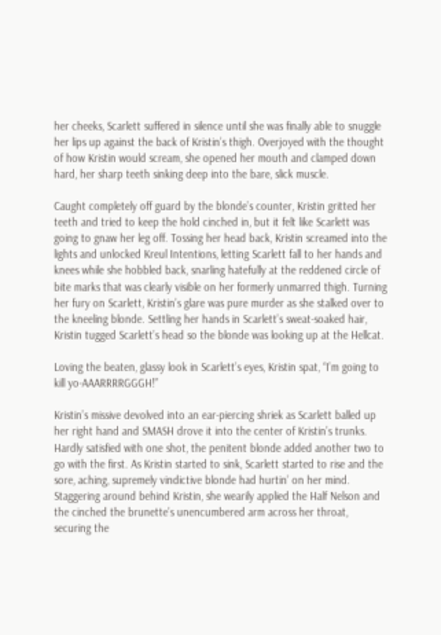her cheeks, Scarlett suffered in silence until she was finally able to snuggle her lips up against the back of Kristin’s thigh. Overjoyed with the thought of how Kristin would scream, she opened her mouth and clamped down hard, her sharp teeth sinking deep into the bare, slick muscle.

Caught completely off guard by the blonde’s counter, Kristin gritted her teeth and tried to keep the hold cinched in, but it felt like Scarlett was going to gnaw her leg off. Tossing her head back, Kristin screamed into the lights and unlocked Kreul Intentions, letting Scarlett fall to her hands and knees while she hobbled back, snarling hatefully at the reddened circle of bite marks that was clearly visible on her formerly unmarred thigh. Turning her fury on Scarlett, Kristin’s glare was pure murder as she stalked over to the kneeling blonde. Settling her hands in Scarlett’s sweat-soaked hair, Kristin tugged Scarlett’s head so the blonde was looking up at the Hellcat.

Loving the beaten, glassy look in Scarlett’s eyes, Kristin spat, “I’m going to kill yo-AAARRRRGGGH!”

Kristin’s missive devolved into an ear-piercing shriek as Scarlett balled up her right hand and SMASH drove it into the center of Kristin’s trunks. Hardly satisfied with one shot, the penitent blonde added another two to go with the first. As Kristin started to sink, Scarlett started to rise and the sore, aching, supremely vindictive blonde had hurtin’ on her mind. Staggering around behind Kristin, she wearily applied the Half Nelson and the cinched the brunette’s unencumbered arm across her throat, securing the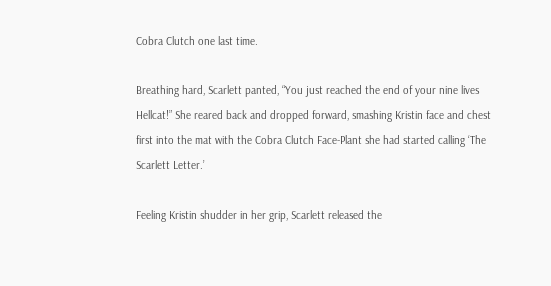Cobra Clutch one last time.

Breathing hard, Scarlett panted, “You just reached the end of your nine lives Hellcat!” She reared back and dropped forward, smashing Kristin face and chest first into the mat with the Cobra Clutch Face-Plant she had started calling ‘The Scarlett Letter.’

Feeling Kristin shudder in her grip, Scarlett released the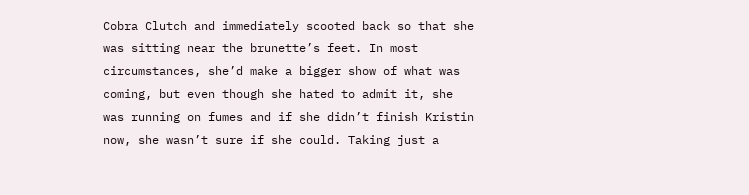Cobra Clutch and immediately scooted back so that she was sitting near the brunette’s feet. In most circumstances, she’d make a bigger show of what was coming, but even though she hated to admit it, she was running on fumes and if she didn’t finish Kristin now, she wasn’t sure if she could. Taking just a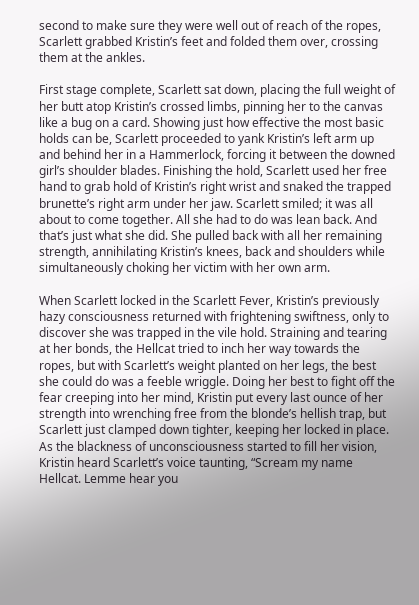second to make sure they were well out of reach of the ropes, Scarlett grabbed Kristin’s feet and folded them over, crossing them at the ankles.

First stage complete, Scarlett sat down, placing the full weight of her butt atop Kristin’s crossed limbs, pinning her to the canvas like a bug on a card. Showing just how effective the most basic holds can be, Scarlett proceeded to yank Kristin’s left arm up and behind her in a Hammerlock, forcing it between the downed girl’s shoulder blades. Finishing the hold, Scarlett used her free hand to grab hold of Kristin’s right wrist and snaked the trapped brunette’s right arm under her jaw. Scarlett smiled; it was all about to come together. All she had to do was lean back. And that’s just what she did. She pulled back with all her remaining strength, annihilating Kristin’s knees, back and shoulders while simultaneously choking her victim with her own arm.

When Scarlett locked in the Scarlett Fever, Kristin’s previously hazy consciousness returned with frightening swiftness, only to discover she was trapped in the vile hold. Straining and tearing at her bonds, the Hellcat tried to inch her way towards the ropes, but with Scarlett’s weight planted on her legs, the best she could do was a feeble wriggle. Doing her best to fight off the fear creeping into her mind, Kristin put every last ounce of her strength into wrenching free from the blonde’s hellish trap, but Scarlett just clamped down tighter, keeping her locked in place. As the blackness of unconsciousness started to fill her vision, Kristin heard Scarlett’s voice taunting, “Scream my name Hellcat. Lemme hear you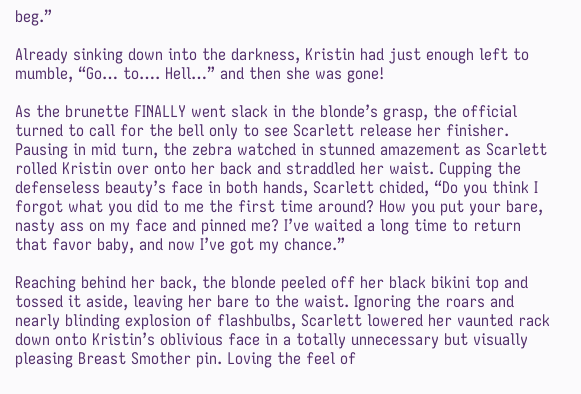beg.”

Already sinking down into the darkness, Kristin had just enough left to mumble, “Go… to…. Hell…” and then she was gone!

As the brunette FINALLY went slack in the blonde’s grasp, the official turned to call for the bell only to see Scarlett release her finisher. Pausing in mid turn, the zebra watched in stunned amazement as Scarlett rolled Kristin over onto her back and straddled her waist. Cupping the defenseless beauty’s face in both hands, Scarlett chided, “Do you think I forgot what you did to me the first time around? How you put your bare, nasty ass on my face and pinned me? I’ve waited a long time to return that favor baby, and now I’ve got my chance.”

Reaching behind her back, the blonde peeled off her black bikini top and tossed it aside, leaving her bare to the waist. Ignoring the roars and nearly blinding explosion of flashbulbs, Scarlett lowered her vaunted rack down onto Kristin’s oblivious face in a totally unnecessary but visually pleasing Breast Smother pin. Loving the feel of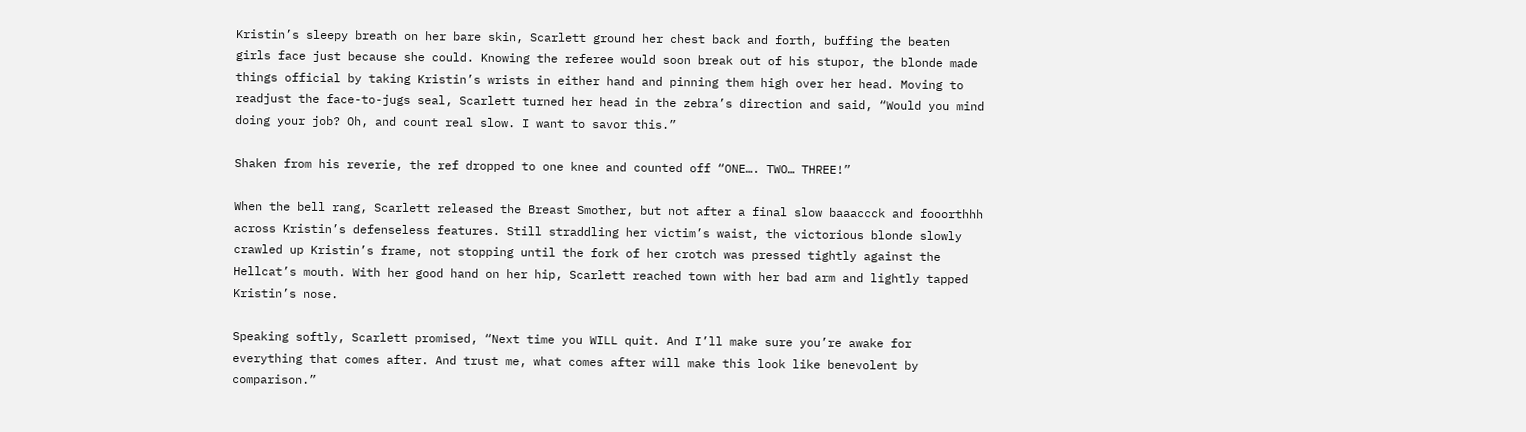Kristin’s sleepy breath on her bare skin, Scarlett ground her chest back and forth, buffing the beaten girls face just because she could. Knowing the referee would soon break out of his stupor, the blonde made things official by taking Kristin’s wrists in either hand and pinning them high over her head. Moving to readjust the face-to-jugs seal, Scarlett turned her head in the zebra’s direction and said, “Would you mind doing your job? Oh, and count real slow. I want to savor this.”

Shaken from his reverie, the ref dropped to one knee and counted off “ONE…. TWO… THREE!”

When the bell rang, Scarlett released the Breast Smother, but not after a final slow baaaccck and fooorthhh across Kristin’s defenseless features. Still straddling her victim’s waist, the victorious blonde slowly crawled up Kristin’s frame, not stopping until the fork of her crotch was pressed tightly against the Hellcat’s mouth. With her good hand on her hip, Scarlett reached town with her bad arm and lightly tapped Kristin’s nose.

Speaking softly, Scarlett promised, “Next time you WILL quit. And I’ll make sure you’re awake for everything that comes after. And trust me, what comes after will make this look like benevolent by comparison.”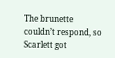The brunette couldn’t respond, so Scarlett got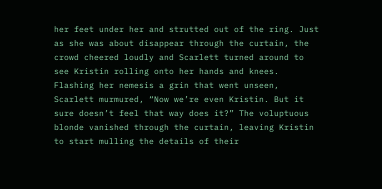her feet under her and strutted out of the ring. Just as she was about disappear through the curtain, the crowd cheered loudly and Scarlett turned around to see Kristin rolling onto her hands and knees. Flashing her nemesis a grin that went unseen, Scarlett murmured, “Now we’re even Kristin. But it sure doesn’t feel that way does it?” The voluptuous blonde vanished through the curtain, leaving Kristin to start mulling the details of their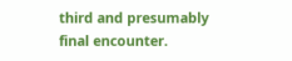third and presumably final encounter.